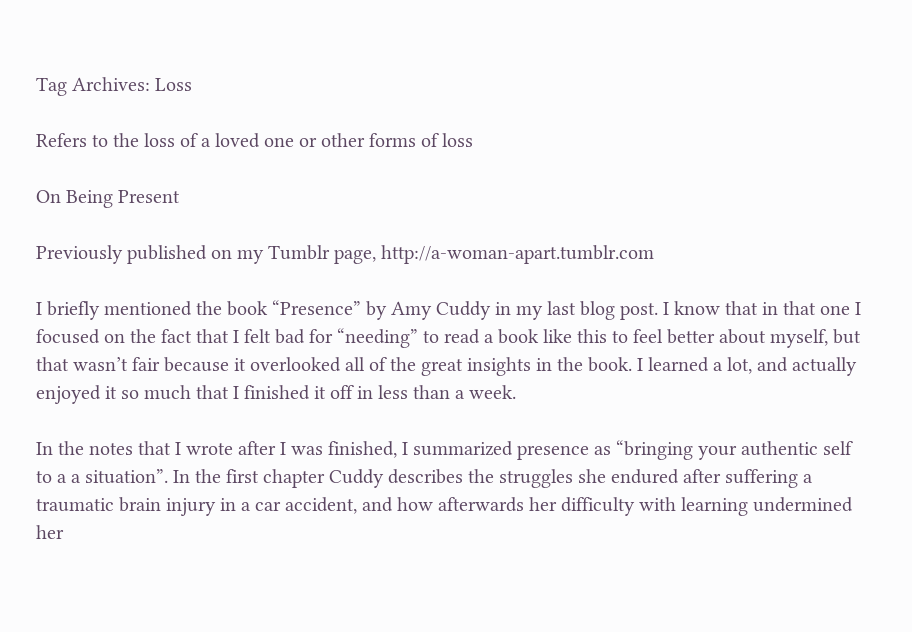Tag Archives: Loss

Refers to the loss of a loved one or other forms of loss

On Being Present

Previously published on my Tumblr page, http://a-woman-apart.tumblr.com

I briefly mentioned the book “Presence” by Amy Cuddy in my last blog post. I know that in that one I focused on the fact that I felt bad for “needing” to read a book like this to feel better about myself, but that wasn’t fair because it overlooked all of the great insights in the book. I learned a lot, and actually enjoyed it so much that I finished it off in less than a week.

In the notes that I wrote after I was finished, I summarized presence as “bringing your authentic self to a a situation”. In the first chapter Cuddy describes the struggles she endured after suffering a traumatic brain injury in a car accident, and how afterwards her difficulty with learning undermined her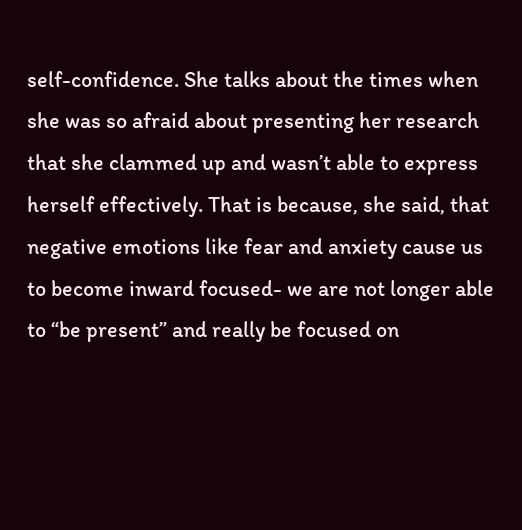self-confidence. She talks about the times when she was so afraid about presenting her research that she clammed up and wasn’t able to express herself effectively. That is because, she said, that negative emotions like fear and anxiety cause us to become inward focused- we are not longer able to “be present” and really be focused on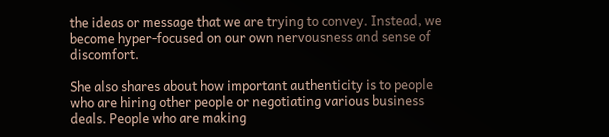the ideas or message that we are trying to convey. Instead, we become hyper-focused on our own nervousness and sense of discomfort.

She also shares about how important authenticity is to people who are hiring other people or negotiating various business deals. People who are making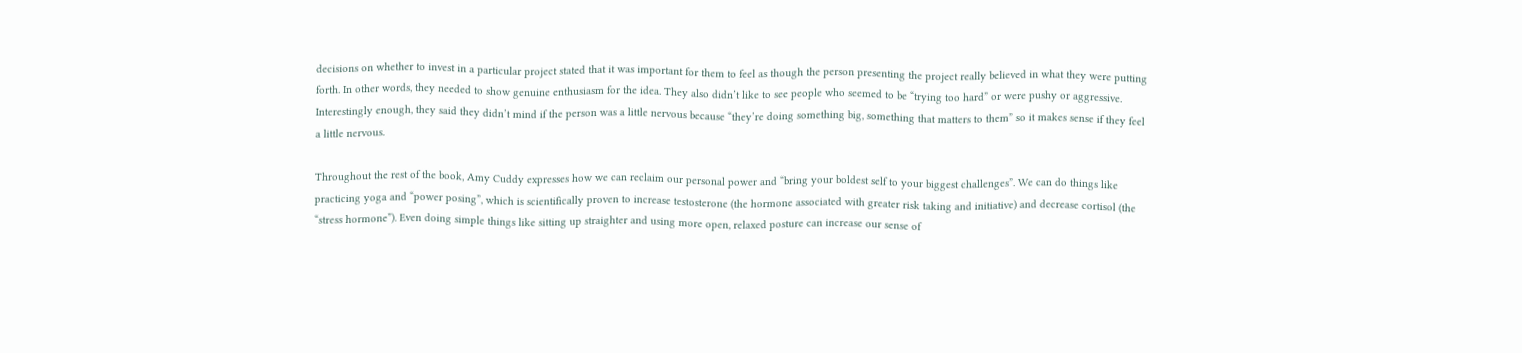decisions on whether to invest in a particular project stated that it was important for them to feel as though the person presenting the project really believed in what they were putting forth. In other words, they needed to show genuine enthusiasm for the idea. They also didn’t like to see people who seemed to be “trying too hard” or were pushy or aggressive. Interestingly enough, they said they didn’t mind if the person was a little nervous because “they’re doing something big, something that matters to them” so it makes sense if they feel a little nervous.

Throughout the rest of the book, Amy Cuddy expresses how we can reclaim our personal power and “bring your boldest self to your biggest challenges”. We can do things like practicing yoga and “power posing”, which is scientifically proven to increase testosterone (the hormone associated with greater risk taking and initiative) and decrease cortisol (the “stress hormone”). Even doing simple things like sitting up straighter and using more open, relaxed posture can increase our sense of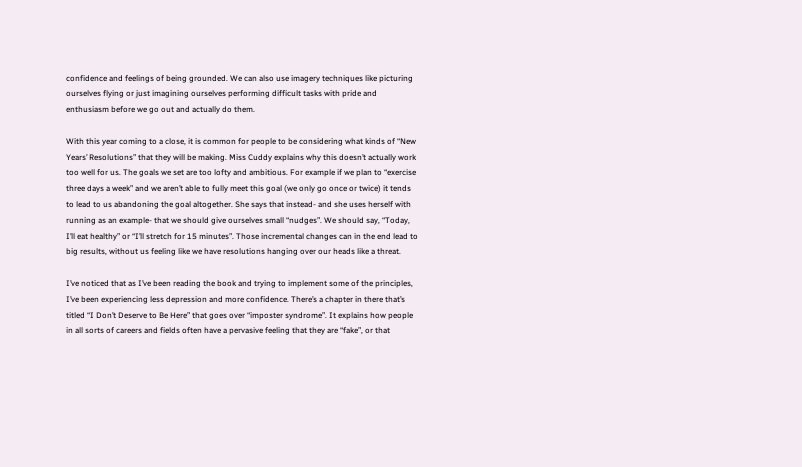confidence and feelings of being grounded. We can also use imagery techniques like picturing ourselves flying or just imagining ourselves performing difficult tasks with pride and enthusiasm before we go out and actually do them.

With this year coming to a close, it is common for people to be considering what kinds of “New Years’ Resolutions” that they will be making. Miss Cuddy explains why this doesn’t actually work too well for us. The goals we set are too lofty and ambitious. For example if we plan to “exercise three days a week” and we aren’t able to fully meet this goal (we only go once or twice) it tends to lead to us abandoning the goal altogether. She says that instead- and she uses herself with running as an example- that we should give ourselves small “nudges”. We should say, “Today, I’ll eat healthy” or “I’ll stretch for 15 minutes”. Those incremental changes can in the end lead to big results, without us feeling like we have resolutions hanging over our heads like a threat.

I’ve noticed that as I’ve been reading the book and trying to implement some of the principles, I’ve been experiencing less depression and more confidence. There’s a chapter in there that’s titled “I Don’t Deserve to Be Here” that goes over “imposter syndrome”. It explains how people in all sorts of careers and fields often have a pervasive feeling that they are “fake”, or that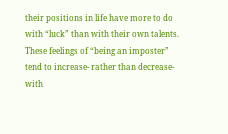their positions in life have more to do with “luck” than with their own talents. These feelings of “being an imposter” tend to increase- rather than decrease- with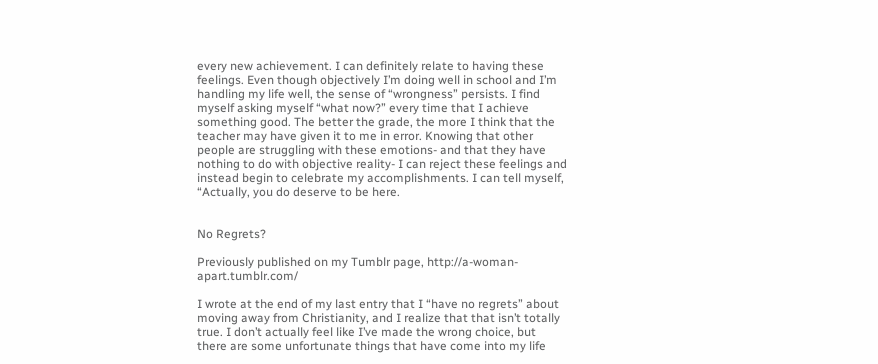every new achievement. I can definitely relate to having these feelings. Even though objectively I’m doing well in school and I’m handling my life well, the sense of “wrongness” persists. I find myself asking myself “what now?” every time that I achieve something good. The better the grade, the more I think that the teacher may have given it to me in error. Knowing that other people are struggling with these emotions- and that they have nothing to do with objective reality- I can reject these feelings and instead begin to celebrate my accomplishments. I can tell myself, “Actually, you do deserve to be here.


No Regrets?

Previously published on my Tumblr page, http://a-woman-apart.tumblr.com/

I wrote at the end of my last entry that I “have no regrets” about moving away from Christianity, and I realize that that isn’t totally true. I don’t actually feel like I’ve made the wrong choice, but there are some unfortunate things that have come into my life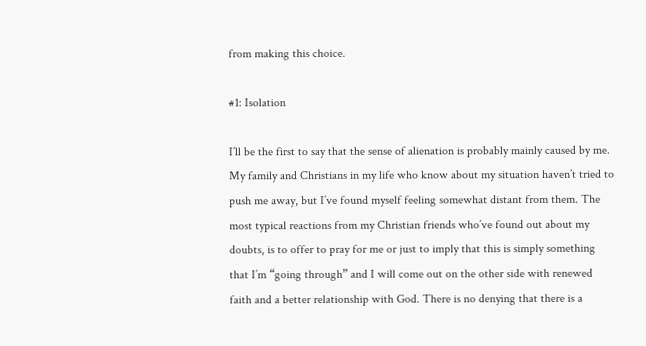from making this choice.

#1: Isolation

I’ll be the first to say that the sense of alienation is probably mainly caused by me. My family and Christians in my life who know about my situation haven’t tried to push me away, but I’ve found myself feeling somewhat distant from them. The most typical reactions from my Christian friends who’ve found out about my doubts, is to offer to pray for me or just to imply that this is simply something that I’m “going through” and I will come out on the other side with renewed faith and a better relationship with God. There is no denying that there is a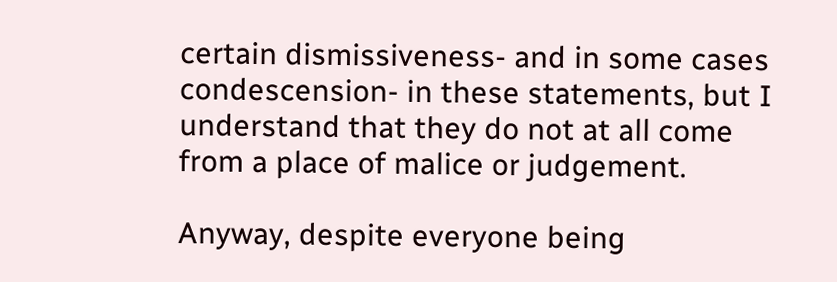certain dismissiveness- and in some cases condescension- in these statements, but I understand that they do not at all come from a place of malice or judgement.

Anyway, despite everyone being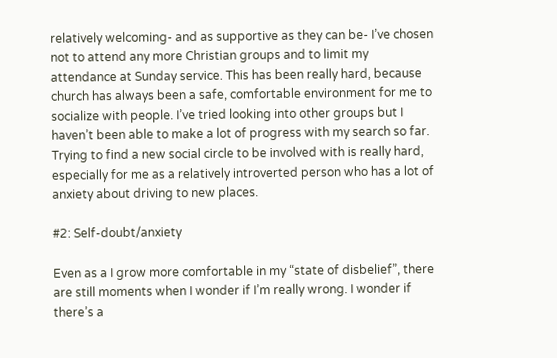relatively welcoming- and as supportive as they can be- I’ve chosen not to attend any more Christian groups and to limit my attendance at Sunday service. This has been really hard, because church has always been a safe, comfortable environment for me to socialize with people. I’ve tried looking into other groups but I haven’t been able to make a lot of progress with my search so far. Trying to find a new social circle to be involved with is really hard, especially for me as a relatively introverted person who has a lot of anxiety about driving to new places.

#2: Self-doubt/anxiety

Even as a I grow more comfortable in my “state of disbelief”, there are still moments when I wonder if I’m really wrong. I wonder if there’s a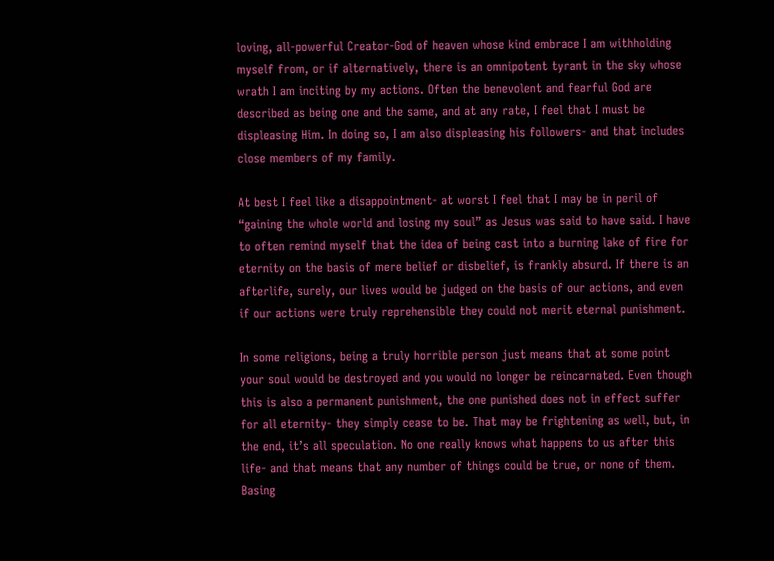loving, all-powerful Creator-God of heaven whose kind embrace I am withholding myself from, or if alternatively, there is an omnipotent tyrant in the sky whose wrath I am inciting by my actions. Often the benevolent and fearful God are described as being one and the same, and at any rate, I feel that I must be displeasing Him. In doing so, I am also displeasing his followers- and that includes close members of my family.

At best I feel like a disappointment- at worst I feel that I may be in peril of “gaining the whole world and losing my soul” as Jesus was said to have said. I have to often remind myself that the idea of being cast into a burning lake of fire for eternity on the basis of mere belief or disbelief, is frankly absurd. If there is an afterlife, surely, our lives would be judged on the basis of our actions, and even if our actions were truly reprehensible they could not merit eternal punishment.

In some religions, being a truly horrible person just means that at some point your soul would be destroyed and you would no longer be reincarnated. Even though this is also a permanent punishment, the one punished does not in effect suffer for all eternity- they simply cease to be. That may be frightening as well, but, in the end, it’s all speculation. No one really knows what happens to us after this life- and that means that any number of things could be true, or none of them. Basing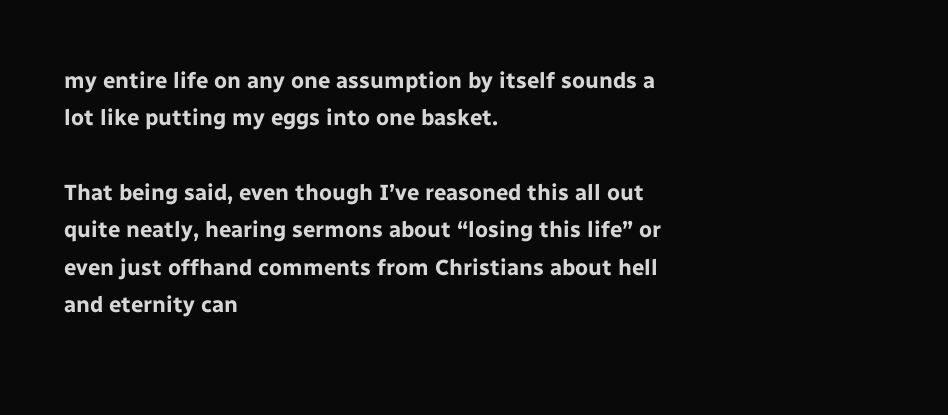my entire life on any one assumption by itself sounds a lot like putting my eggs into one basket.

That being said, even though I’ve reasoned this all out quite neatly, hearing sermons about “losing this life” or even just offhand comments from Christians about hell and eternity can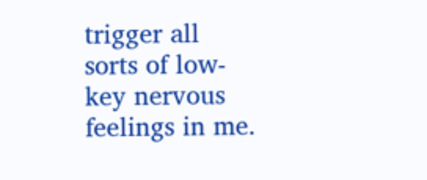trigger all sorts of low-key nervous feelings in me.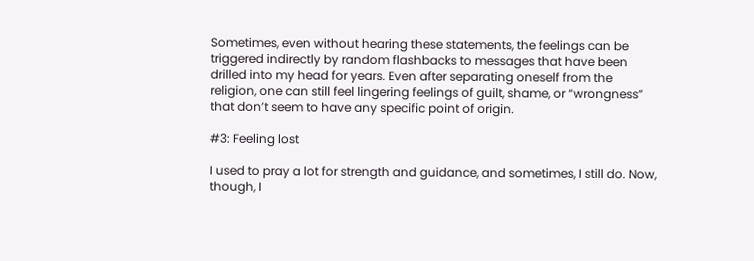Sometimes, even without hearing these statements, the feelings can be triggered indirectly by random flashbacks to messages that have been drilled into my head for years. Even after separating oneself from the religion, one can still feel lingering feelings of guilt, shame, or “wrongness” that don’t seem to have any specific point of origin.

#3: Feeling lost

I used to pray a lot for strength and guidance, and sometimes, I still do. Now, though, I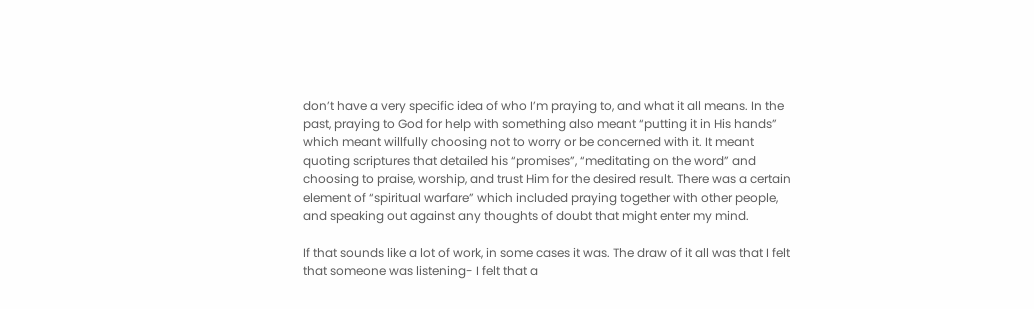don’t have a very specific idea of who I’m praying to, and what it all means. In the past, praying to God for help with something also meant “putting it in His hands” which meant willfully choosing not to worry or be concerned with it. It meant quoting scriptures that detailed his “promises”, “meditating on the word” and choosing to praise, worship, and trust Him for the desired result. There was a certain element of “spiritual warfare” which included praying together with other people, and speaking out against any thoughts of doubt that might enter my mind.

If that sounds like a lot of work, in some cases it was. The draw of it all was that I felt that someone was listening- I felt that a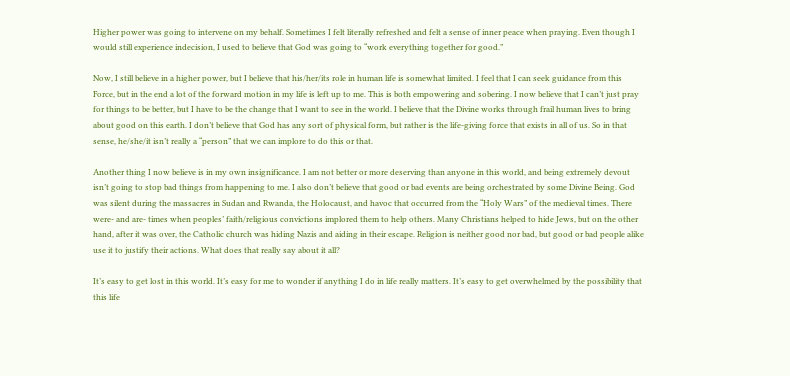Higher power was going to intervene on my behalf. Sometimes I felt literally refreshed and felt a sense of inner peace when praying. Even though I would still experience indecision, I used to believe that God was going to “work everything together for good.”

Now, I still believe in a higher power, but I believe that his/her/its role in human life is somewhat limited. I feel that I can seek guidance from this Force, but in the end a lot of the forward motion in my life is left up to me. This is both empowering and sobering. I now believe that I can’t just pray for things to be better, but I have to be the change that I want to see in the world. I believe that the Divine works through frail human lives to bring about good on this earth. I don’t believe that God has any sort of physical form, but rather is the life-giving force that exists in all of us. So in that sense, he/she/it isn’t really a “person” that we can implore to do this or that.

Another thing I now believe is in my own insignificance. I am not better or more deserving than anyone in this world, and being extremely devout isn’t going to stop bad things from happening to me. I also don’t believe that good or bad events are being orchestrated by some Divine Being. God was silent during the massacres in Sudan and Rwanda, the Holocaust, and havoc that occurred from the “Holy Wars” of the medieval times. There were- and are- times when peoples’ faith/religious convictions implored them to help others. Many Christians helped to hide Jews, but on the other hand, after it was over, the Catholic church was hiding Nazis and aiding in their escape. Religion is neither good nor bad, but good or bad people alike use it to justify their actions. What does that really say about it all?

It’s easy to get lost in this world. It’s easy for me to wonder if anything I do in life really matters. It’s easy to get overwhelmed by the possibility that this life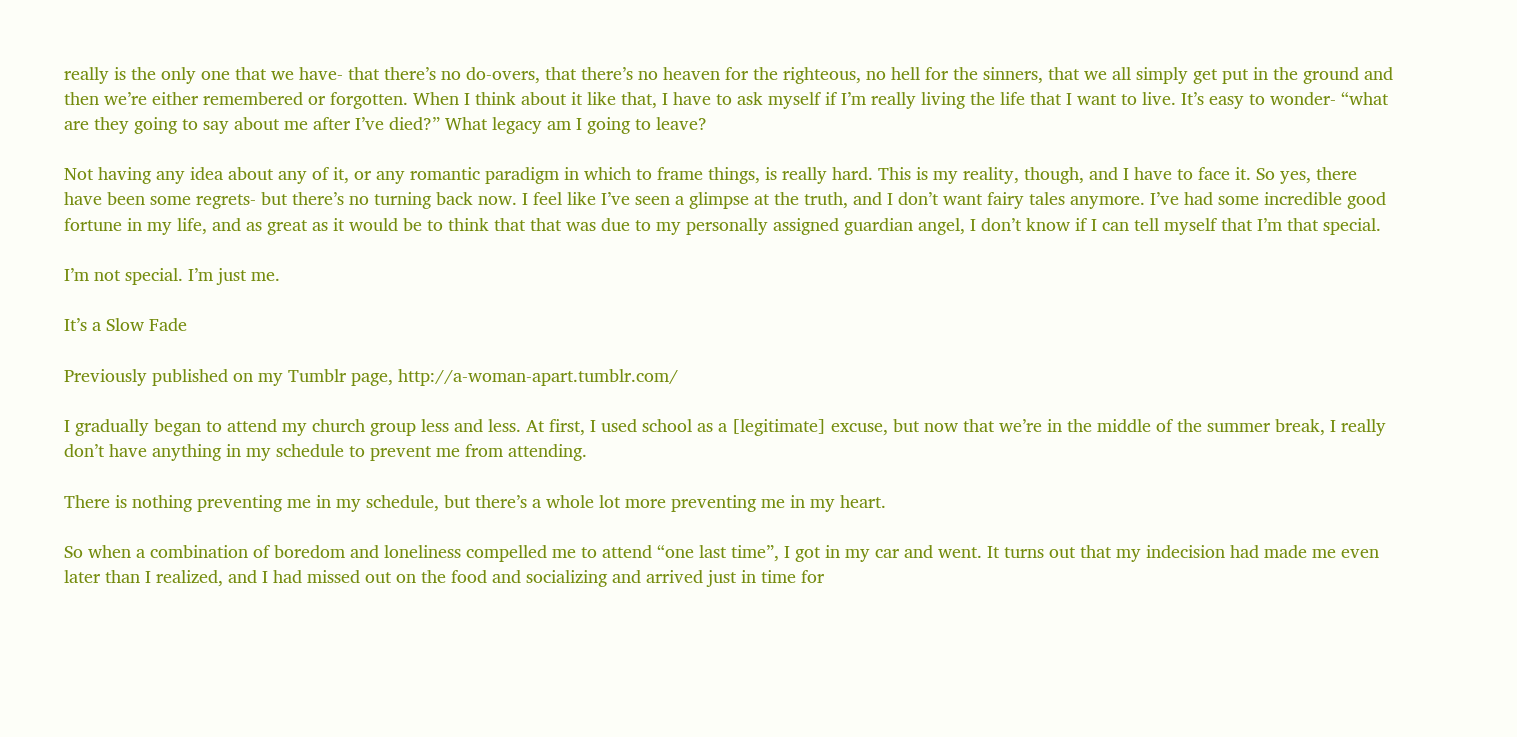really is the only one that we have- that there’s no do-overs, that there’s no heaven for the righteous, no hell for the sinners, that we all simply get put in the ground and then we’re either remembered or forgotten. When I think about it like that, I have to ask myself if I’m really living the life that I want to live. It’s easy to wonder- “what are they going to say about me after I’ve died?” What legacy am I going to leave?

Not having any idea about any of it, or any romantic paradigm in which to frame things, is really hard. This is my reality, though, and I have to face it. So yes, there have been some regrets- but there’s no turning back now. I feel like I’ve seen a glimpse at the truth, and I don’t want fairy tales anymore. I’ve had some incredible good fortune in my life, and as great as it would be to think that that was due to my personally assigned guardian angel, I don’t know if I can tell myself that I’m that special.

I’m not special. I’m just me.

It’s a Slow Fade

Previously published on my Tumblr page, http://a-woman-apart.tumblr.com/

I gradually began to attend my church group less and less. At first, I used school as a [legitimate] excuse, but now that we’re in the middle of the summer break, I really don’t have anything in my schedule to prevent me from attending.

There is nothing preventing me in my schedule, but there’s a whole lot more preventing me in my heart.

So when a combination of boredom and loneliness compelled me to attend “one last time”, I got in my car and went. It turns out that my indecision had made me even later than I realized, and I had missed out on the food and socializing and arrived just in time for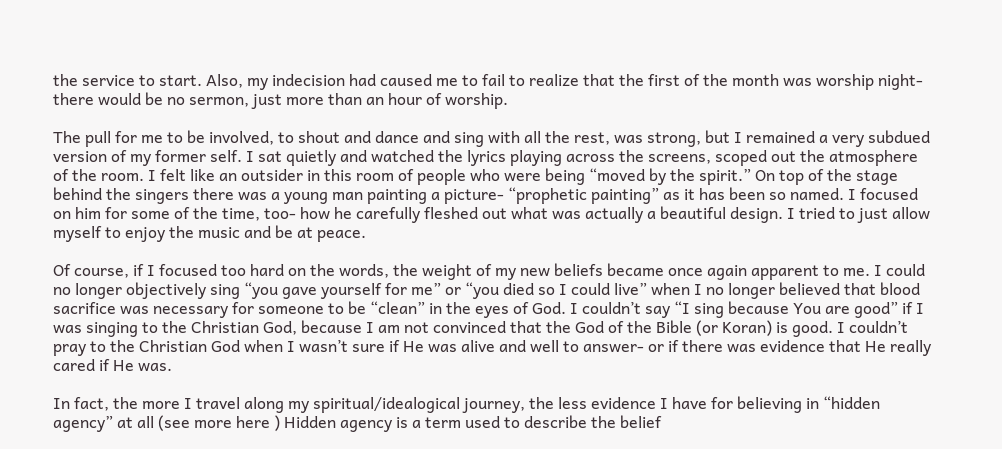the service to start. Also, my indecision had caused me to fail to realize that the first of the month was worship night- there would be no sermon, just more than an hour of worship.

The pull for me to be involved, to shout and dance and sing with all the rest, was strong, but I remained a very subdued version of my former self. I sat quietly and watched the lyrics playing across the screens, scoped out the atmosphere of the room. I felt like an outsider in this room of people who were being “moved by the spirit.” On top of the stage behind the singers there was a young man painting a picture- “prophetic painting” as it has been so named. I focused on him for some of the time, too- how he carefully fleshed out what was actually a beautiful design. I tried to just allow myself to enjoy the music and be at peace.

Of course, if I focused too hard on the words, the weight of my new beliefs became once again apparent to me. I could no longer objectively sing “you gave yourself for me” or “you died so I could live” when I no longer believed that blood sacrifice was necessary for someone to be “clean” in the eyes of God. I couldn’t say “I sing because You are good” if I was singing to the Christian God, because I am not convinced that the God of the Bible (or Koran) is good. I couldn’t pray to the Christian God when I wasn’t sure if He was alive and well to answer- or if there was evidence that He really cared if He was.

In fact, the more I travel along my spiritual/idealogical journey, the less evidence I have for believing in “hidden agency” at all (see more here ) Hidden agency is a term used to describe the belief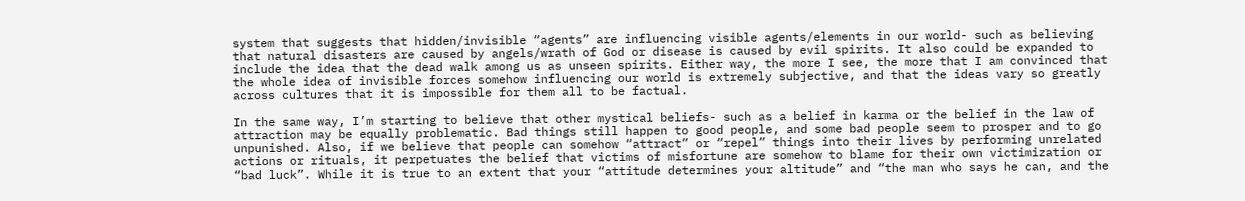system that suggests that hidden/invisible “agents” are influencing visible agents/elements in our world- such as believing that natural disasters are caused by angels/wrath of God or disease is caused by evil spirits. It also could be expanded to include the idea that the dead walk among us as unseen spirits. Either way, the more I see, the more that I am convinced that the whole idea of invisible forces somehow influencing our world is extremely subjective, and that the ideas vary so greatly across cultures that it is impossible for them all to be factual.

In the same way, I’m starting to believe that other mystical beliefs- such as a belief in karma or the belief in the law of attraction may be equally problematic. Bad things still happen to good people, and some bad people seem to prosper and to go unpunished. Also, if we believe that people can somehow “attract” or “repel” things into their lives by performing unrelated actions or rituals, it perpetuates the belief that victims of misfortune are somehow to blame for their own victimization or “bad luck”. While it is true to an extent that your “attitude determines your altitude” and “the man who says he can, and the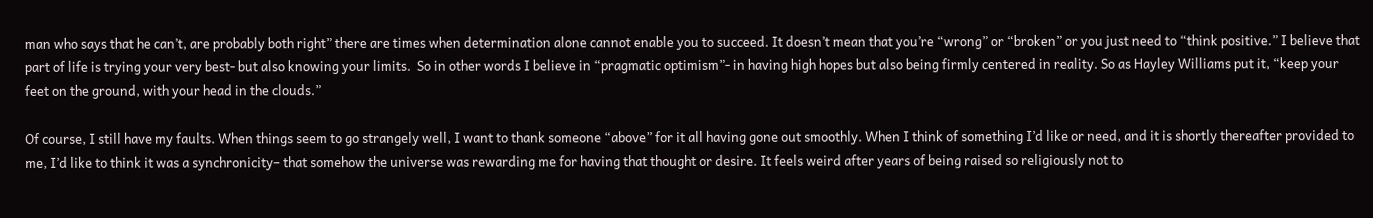man who says that he can’t, are probably both right” there are times when determination alone cannot enable you to succeed. It doesn’t mean that you’re “wrong” or “broken” or you just need to “think positive.” I believe that part of life is trying your very best- but also knowing your limits.  So in other words I believe in “pragmatic optimism”- in having high hopes but also being firmly centered in reality. So as Hayley Williams put it, “keep your feet on the ground, with your head in the clouds.”

Of course, I still have my faults. When things seem to go strangely well, I want to thank someone “above” for it all having gone out smoothly. When I think of something I’d like or need, and it is shortly thereafter provided to me, I’d like to think it was a synchronicity– that somehow the universe was rewarding me for having that thought or desire. It feels weird after years of being raised so religiously not to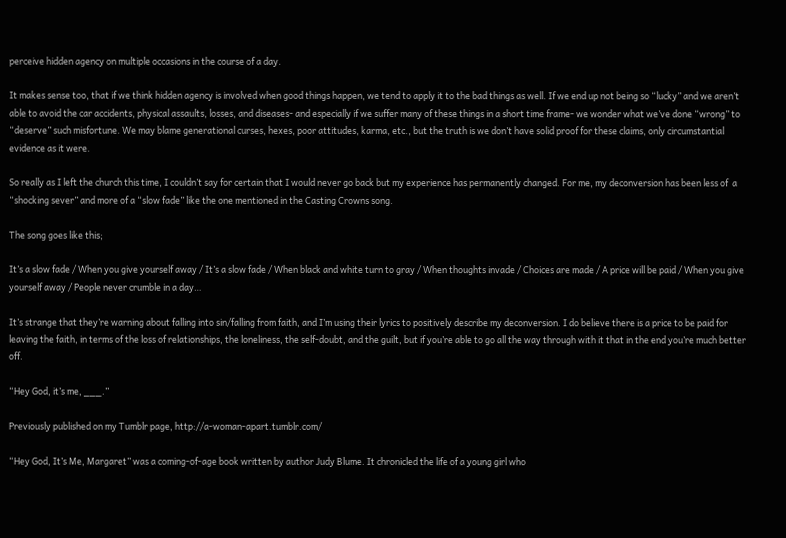perceive hidden agency on multiple occasions in the course of a day.

It makes sense too, that if we think hidden agency is involved when good things happen, we tend to apply it to the bad things as well. If we end up not being so “lucky” and we aren’t able to avoid the car accidents, physical assaults, losses, and diseases- and especially if we suffer many of these things in a short time frame- we wonder what we’ve done “wrong” to “deserve” such misfortune. We may blame generational curses, hexes, poor attitudes, karma, etc., but the truth is we don’t have solid proof for these claims, only circumstantial evidence as it were.

So really as I left the church this time, I couldn’t say for certain that I would never go back but my experience has permanently changed. For me, my deconversion has been less of  a “shocking sever” and more of a “slow fade” like the one mentioned in the Casting Crowns song.

The song goes like this;

It’s a slow fade / When you give yourself away / It’s a slow fade / When black and white turn to gray / When thoughts invade / Choices are made / A price will be paid / When you give yourself away / People never crumble in a day…

It’s strange that they’re warning about falling into sin/falling from faith, and I’m using their lyrics to positively describe my deconversion. I do believe there is a price to be paid for leaving the faith, in terms of the loss of relationships, the loneliness, the self-doubt, and the guilt, but if you’re able to go all the way through with it that in the end you’re much better off.

“Hey God, it’s me, ___.”

Previously published on my Tumblr page, http://a-woman-apart.tumblr.com/

“Hey God, It’s Me, Margaret” was a coming-of-age book written by author Judy Blume. It chronicled the life of a young girl who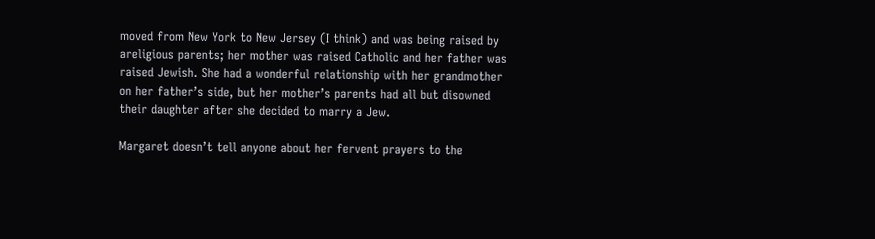moved from New York to New Jersey (I think) and was being raised by areligious parents; her mother was raised Catholic and her father was raised Jewish. She had a wonderful relationship with her grandmother on her father’s side, but her mother’s parents had all but disowned their daughter after she decided to marry a Jew.

Margaret doesn’t tell anyone about her fervent prayers to the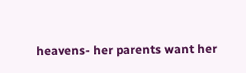heavens- her parents want her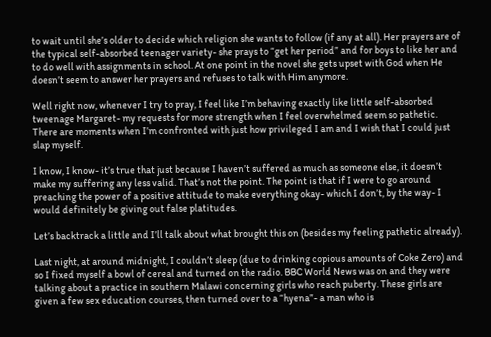to wait until she’s older to decide which religion she wants to follow (if any at all). Her prayers are of the typical self-absorbed teenager variety- she prays to “get her period” and for boys to like her and to do well with assignments in school. At one point in the novel she gets upset with God when He doesn’t seem to answer her prayers and refuses to talk with Him anymore.

Well right now, whenever I try to pray, I feel like I’m behaving exactly like little self-absorbed tweenage Margaret- my requests for more strength when I feel overwhelmed seem so pathetic. There are moments when I’m confronted with just how privileged I am and I wish that I could just slap myself.

I know, I know- it’s true that just because I haven’t suffered as much as someone else, it doesn’t make my suffering any less valid. That’s not the point. The point is that if I were to go around preaching the power of a positive attitude to make everything okay- which I don’t, by the way- I would definitely be giving out false platitudes.

Let’s backtrack a little and I’ll talk about what brought this on (besides my feeling pathetic already).

Last night, at around midnight, I couldn’t sleep (due to drinking copious amounts of Coke Zero) and so I fixed myself a bowl of cereal and turned on the radio. BBC World News was on and they were talking about a practice in southern Malawi concerning girls who reach puberty. These girls are given a few sex education courses, then turned over to a “hyena”- a man who is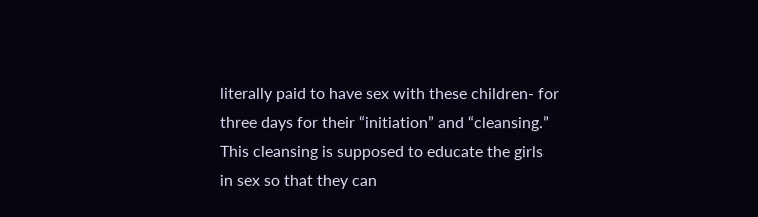literally paid to have sex with these children- for three days for their “initiation” and “cleansing.” This cleansing is supposed to educate the girls in sex so that they can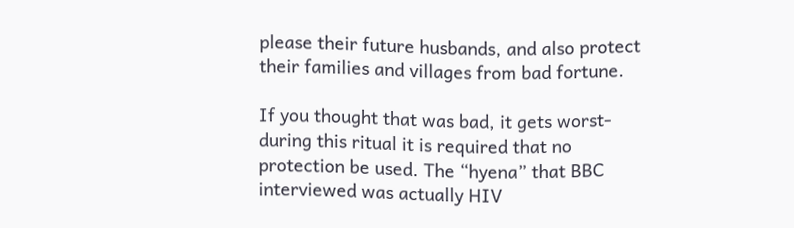please their future husbands, and also protect their families and villages from bad fortune.

If you thought that was bad, it gets worst- during this ritual it is required that no protection be used. The “hyena” that BBC interviewed was actually HIV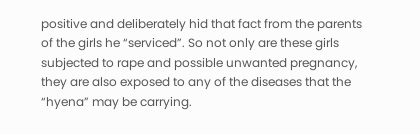positive and deliberately hid that fact from the parents of the girls he “serviced”. So not only are these girls subjected to rape and possible unwanted pregnancy, they are also exposed to any of the diseases that the “hyena” may be carrying.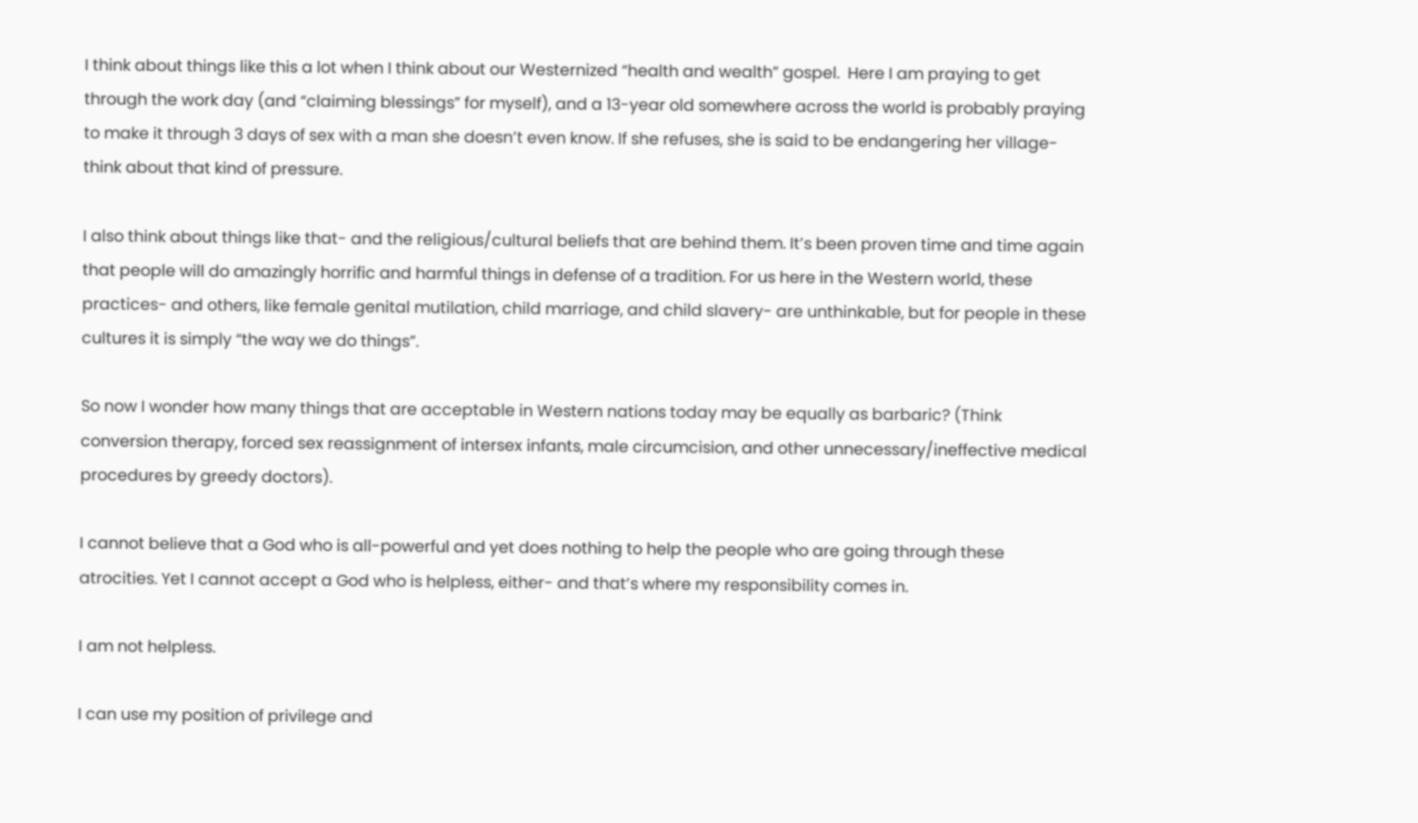I think about things like this a lot when I think about our Westernized “health and wealth” gospel.  Here I am praying to get through the work day (and “claiming blessings” for myself), and a 13-year old somewhere across the world is probably praying to make it through 3 days of sex with a man she doesn’t even know. If she refuses, she is said to be endangering her village- think about that kind of pressure.

I also think about things like that- and the religious/cultural beliefs that are behind them. It’s been proven time and time again that people will do amazingly horrific and harmful things in defense of a tradition. For us here in the Western world, these practices- and others, like female genital mutilation, child marriage, and child slavery- are unthinkable, but for people in these cultures it is simply “the way we do things”.

So now I wonder how many things that are acceptable in Western nations today may be equally as barbaric? (Think conversion therapy, forced sex reassignment of intersex infants, male circumcision, and other unnecessary/ineffective medical procedures by greedy doctors).

I cannot believe that a God who is all-powerful and yet does nothing to help the people who are going through these atrocities. Yet I cannot accept a God who is helpless, either- and that’s where my responsibility comes in.

I am not helpless.

I can use my position of privilege and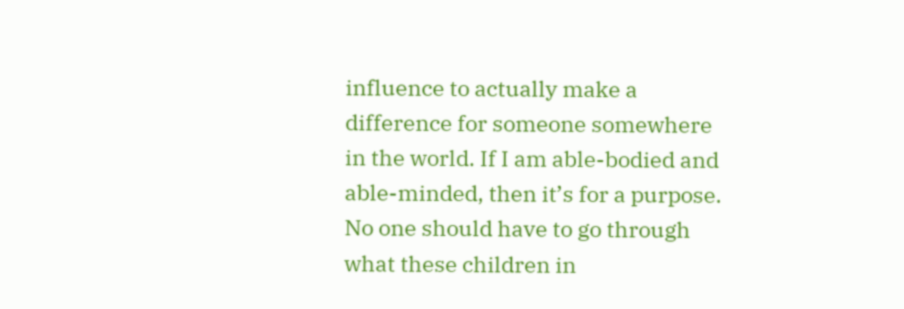influence to actually make a difference for someone somewhere in the world. If I am able-bodied and able-minded, then it’s for a purpose. No one should have to go through what these children in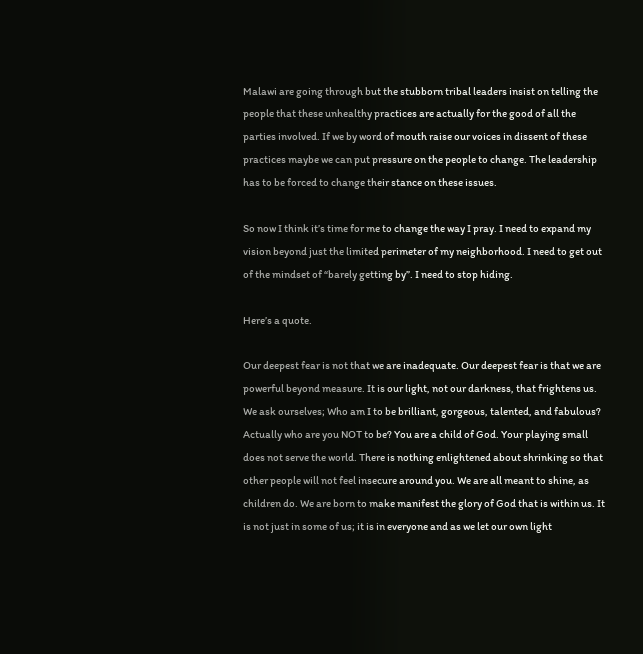Malawi are going through but the stubborn tribal leaders insist on telling the people that these unhealthy practices are actually for the good of all the parties involved. If we by word of mouth raise our voices in dissent of these practices maybe we can put pressure on the people to change. The leadership has to be forced to change their stance on these issues.

So now I think it’s time for me to change the way I pray. I need to expand my vision beyond just the limited perimeter of my neighborhood. I need to get out of the mindset of “barely getting by”. I need to stop hiding.

Here’s a quote.

Our deepest fear is not that we are inadequate. Our deepest fear is that we are powerful beyond measure. It is our light, not our darkness, that frightens us. We ask ourselves; Who am I to be brilliant, gorgeous, talented, and fabulous? Actually who are you NOT to be? You are a child of God. Your playing small does not serve the world. There is nothing enlightened about shrinking so that other people will not feel insecure around you. We are all meant to shine, as children do. We are born to make manifest the glory of God that is within us. It is not just in some of us; it is in everyone and as we let our own light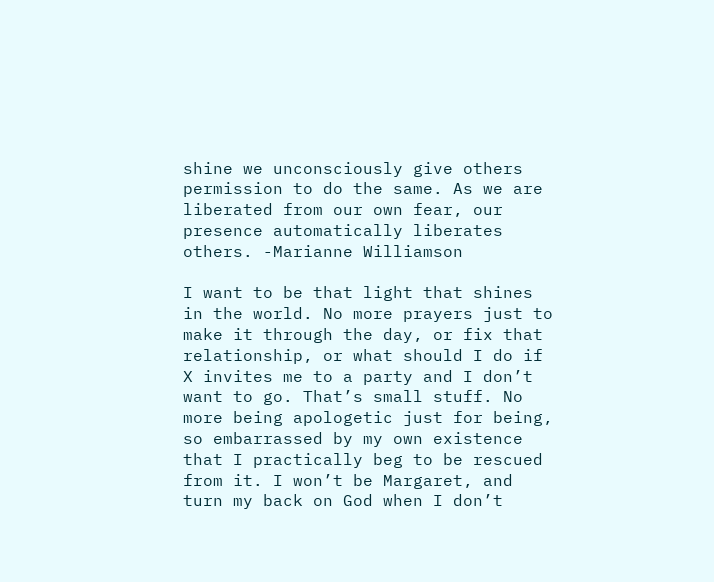shine we unconsciously give others permission to do the same. As we are liberated from our own fear, our presence automatically liberates others. -Marianne Williamson

I want to be that light that shines in the world. No more prayers just to make it through the day, or fix that relationship, or what should I do if X invites me to a party and I don’t want to go. That’s small stuff. No more being apologetic just for being, so embarrassed by my own existence that I practically beg to be rescued from it. I won’t be Margaret, and turn my back on God when I don’t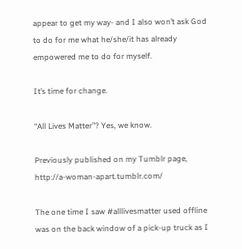appear to get my way- and I also won’t ask God to do for me what he/she/it has already empowered me to do for myself.

It’s time for change.

“All Lives Matter”? Yes, we know.

Previously published on my Tumblr page, http://a-woman-apart.tumblr.com/

The one time I saw #alllivesmatter used offline was on the back window of a pick-up truck as I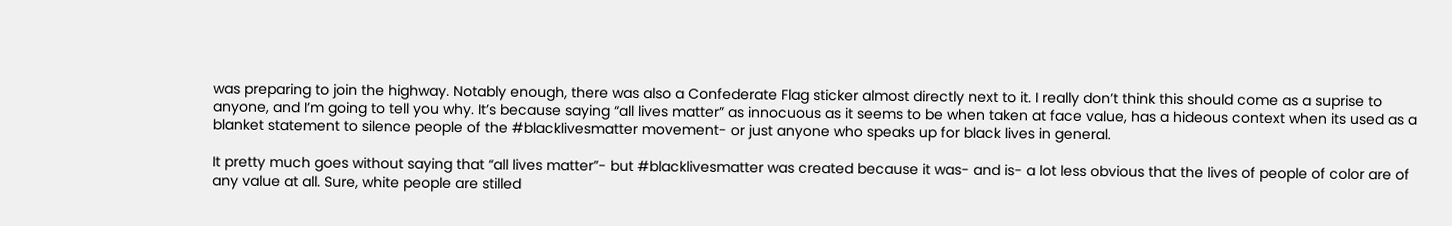was preparing to join the highway. Notably enough, there was also a Confederate Flag sticker almost directly next to it. I really don’t think this should come as a suprise to anyone, and I’m going to tell you why. It’s because saying “all lives matter” as innocuous as it seems to be when taken at face value, has a hideous context when its used as a blanket statement to silence people of the #blacklivesmatter movement- or just anyone who speaks up for black lives in general.

It pretty much goes without saying that “all lives matter”- but #blacklivesmatter was created because it was- and is- a lot less obvious that the lives of people of color are of any value at all. Sure, white people are stilled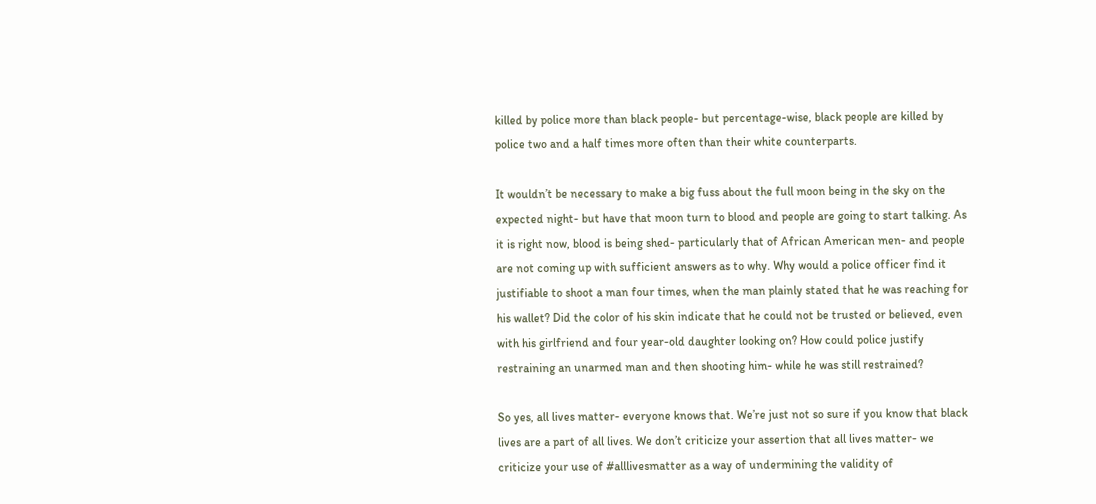killed by police more than black people- but percentage-wise, black people are killed by police two and a half times more often than their white counterparts.

It wouldn’t be necessary to make a big fuss about the full moon being in the sky on the expected night- but have that moon turn to blood and people are going to start talking. As it is right now, blood is being shed- particularly that of African American men- and people are not coming up with sufficient answers as to why. Why would a police officer find it justifiable to shoot a man four times, when the man plainly stated that he was reaching for his wallet? Did the color of his skin indicate that he could not be trusted or believed, even with his girlfriend and four year-old daughter looking on? How could police justify restraining an unarmed man and then shooting him- while he was still restrained?

So yes, all lives matter- everyone knows that. We’re just not so sure if you know that black lives are a part of all lives. We don’t criticize your assertion that all lives matter- we criticize your use of #alllivesmatter as a way of undermining the validity of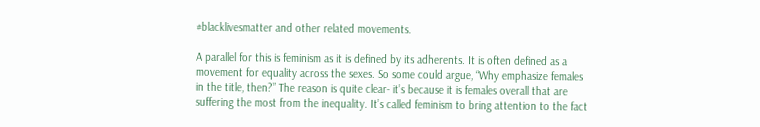#blacklivesmatter and other related movements.

A parallel for this is feminism as it is defined by its adherents. It is often defined as a movement for equality across the sexes. So some could argue, “Why emphasize females in the title, then?” The reason is quite clear- it’s because it is females overall that are suffering the most from the inequality. It’s called feminism to bring attention to the fact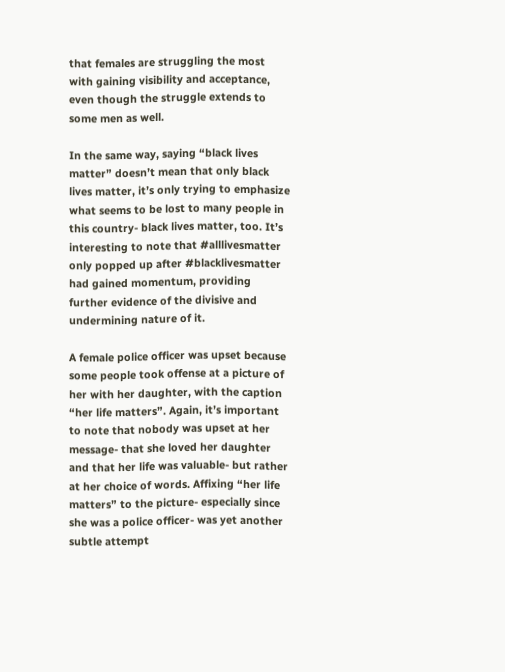that females are struggling the most with gaining visibility and acceptance, even though the struggle extends to some men as well.

In the same way, saying “black lives matter” doesn’t mean that only black lives matter, it’s only trying to emphasize what seems to be lost to many people in this country- black lives matter, too. It’s interesting to note that #alllivesmatter only popped up after #blacklivesmatter had gained momentum, providing further evidence of the divisive and undermining nature of it.

A female police officer was upset because some people took offense at a picture of her with her daughter, with the caption “her life matters”. Again, it’s important to note that nobody was upset at her message- that she loved her daughter and that her life was valuable- but rather at her choice of words. Affixing “her life matters” to the picture- especially since she was a police officer- was yet another subtle attempt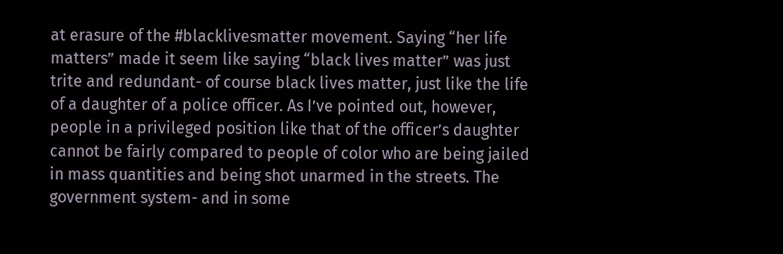at erasure of the #blacklivesmatter movement. Saying “her life matters” made it seem like saying “black lives matter” was just trite and redundant- of course black lives matter, just like the life of a daughter of a police officer. As I’ve pointed out, however, people in a privileged position like that of the officer’s daughter cannot be fairly compared to people of color who are being jailed in mass quantities and being shot unarmed in the streets. The government system- and in some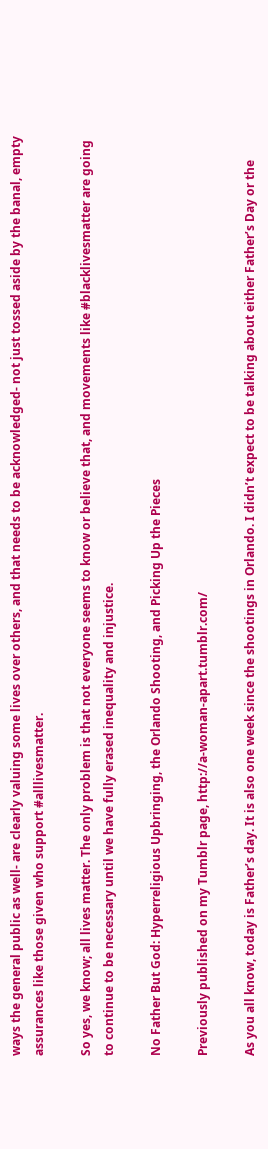ways the general public as well- are clearly valuing some lives over others, and that needs to be acknowledged- not just tossed aside by the banal, empty assurances like those given who support #alllivesmatter.

So yes, we know; all lives matter. The only problem is that not everyone seems to know or believe that, and movements like #blacklivesmatter are going to continue to be necessary until we have fully erased inequality and injustice.

No Father But God: Hyperreligious Upbringing, the Orlando Shooting, and Picking Up the Pieces

Previously published on my Tumblr page, http://a-woman-apart.tumblr.com/

As you all know, today is Father’s day. It is also one week since the shootings in Orlando. I didn’t expect to be talking about either Father’s Day or the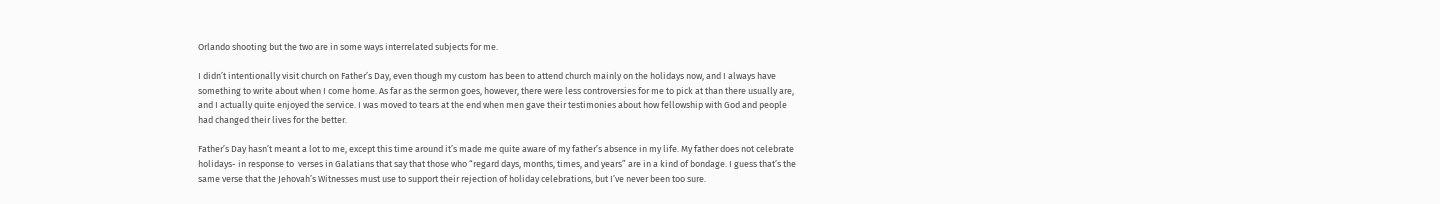Orlando shooting but the two are in some ways interrelated subjects for me.

I didn’t intentionally visit church on Father’s Day, even though my custom has been to attend church mainly on the holidays now, and I always have something to write about when I come home. As far as the sermon goes, however, there were less controversies for me to pick at than there usually are, and I actually quite enjoyed the service. I was moved to tears at the end when men gave their testimonies about how fellowship with God and people had changed their lives for the better.

Father’s Day hasn’t meant a lot to me, except this time around it’s made me quite aware of my father’s absence in my life. My father does not celebrate holidays- in response to  verses in Galatians that say that those who “regard days, months, times, and years” are in a kind of bondage. I guess that’s the same verse that the Jehovah’s Witnesses must use to support their rejection of holiday celebrations, but I’ve never been too sure.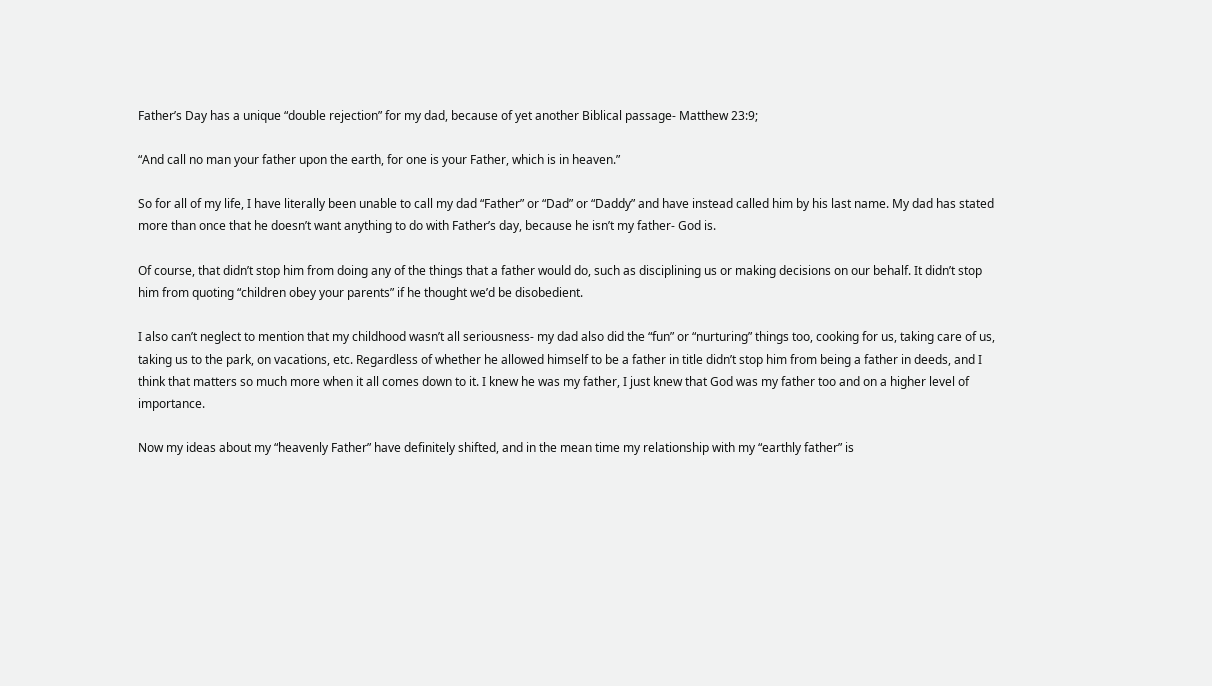Father’s Day has a unique “double rejection” for my dad, because of yet another Biblical passage- Matthew 23:9;

“And call no man your father upon the earth, for one is your Father, which is in heaven.”

So for all of my life, I have literally been unable to call my dad “Father” or “Dad” or “Daddy” and have instead called him by his last name. My dad has stated more than once that he doesn’t want anything to do with Father’s day, because he isn’t my father- God is.

Of course, that didn’t stop him from doing any of the things that a father would do, such as disciplining us or making decisions on our behalf. It didn’t stop him from quoting “children obey your parents” if he thought we’d be disobedient.

I also can’t neglect to mention that my childhood wasn’t all seriousness- my dad also did the “fun” or “nurturing” things too, cooking for us, taking care of us, taking us to the park, on vacations, etc. Regardless of whether he allowed himself to be a father in title didn’t stop him from being a father in deeds, and I think that matters so much more when it all comes down to it. I knew he was my father, I just knew that God was my father too and on a higher level of importance.

Now my ideas about my “heavenly Father” have definitely shifted, and in the mean time my relationship with my “earthly father” is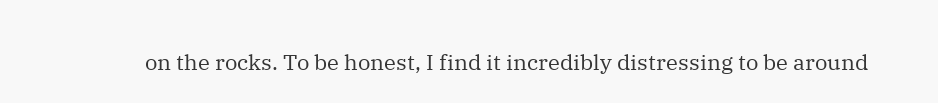on the rocks. To be honest, I find it incredibly distressing to be around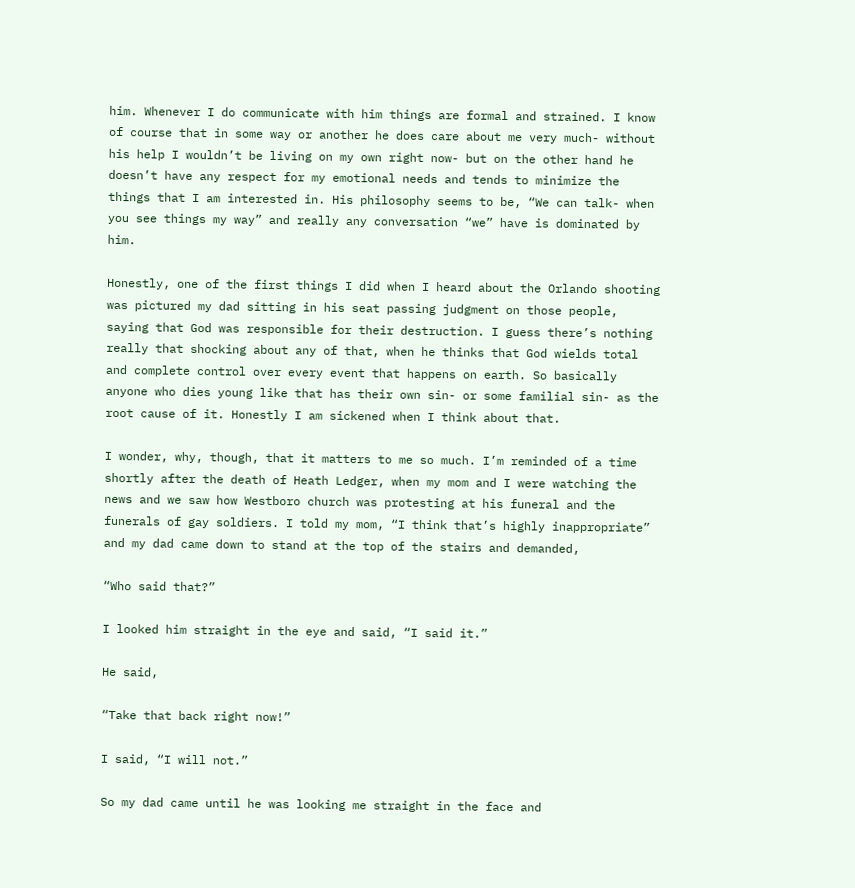him. Whenever I do communicate with him things are formal and strained. I know of course that in some way or another he does care about me very much- without his help I wouldn’t be living on my own right now- but on the other hand he doesn’t have any respect for my emotional needs and tends to minimize the things that I am interested in. His philosophy seems to be, “We can talk- when you see things my way” and really any conversation “we” have is dominated by him.

Honestly, one of the first things I did when I heard about the Orlando shooting was pictured my dad sitting in his seat passing judgment on those people, saying that God was responsible for their destruction. I guess there’s nothing really that shocking about any of that, when he thinks that God wields total and complete control over every event that happens on earth. So basically anyone who dies young like that has their own sin- or some familial sin- as the root cause of it. Honestly I am sickened when I think about that.

I wonder, why, though, that it matters to me so much. I’m reminded of a time shortly after the death of Heath Ledger, when my mom and I were watching the news and we saw how Westboro church was protesting at his funeral and the funerals of gay soldiers. I told my mom, “I think that’s highly inappropriate” and my dad came down to stand at the top of the stairs and demanded,

“Who said that?”

I looked him straight in the eye and said, “I said it.”

He said,

“Take that back right now!”

I said, “I will not.”

So my dad came until he was looking me straight in the face and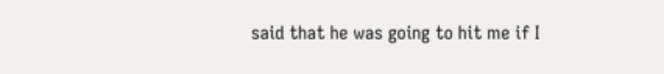said that he was going to hit me if I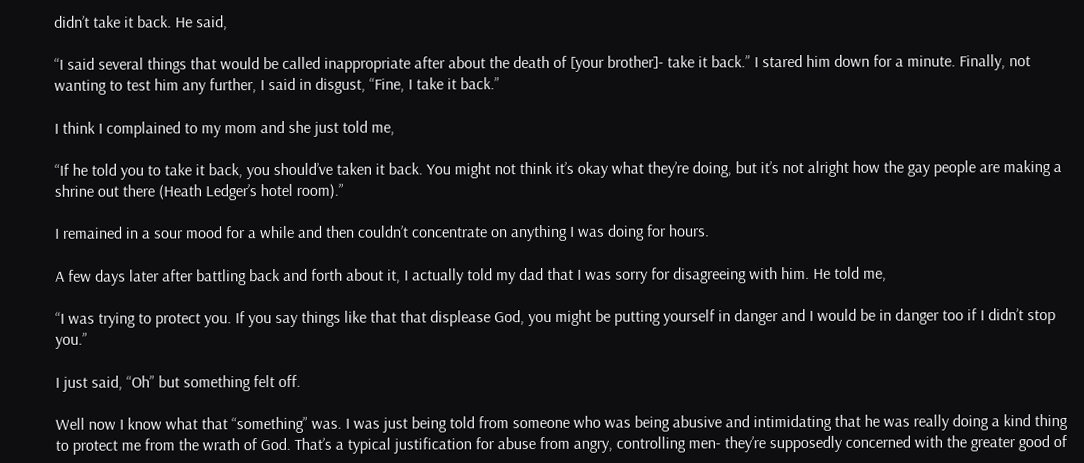didn’t take it back. He said,

“I said several things that would be called inappropriate after about the death of [your brother]- take it back.” I stared him down for a minute. Finally, not wanting to test him any further, I said in disgust, “Fine, I take it back.”

I think I complained to my mom and she just told me,

“If he told you to take it back, you should’ve taken it back. You might not think it’s okay what they’re doing, but it’s not alright how the gay people are making a shrine out there (Heath Ledger’s hotel room).”

I remained in a sour mood for a while and then couldn’t concentrate on anything I was doing for hours.

A few days later after battling back and forth about it, I actually told my dad that I was sorry for disagreeing with him. He told me,

“I was trying to protect you. If you say things like that that displease God, you might be putting yourself in danger and I would be in danger too if I didn’t stop you.”

I just said, “Oh” but something felt off.

Well now I know what that “something” was. I was just being told from someone who was being abusive and intimidating that he was really doing a kind thing to protect me from the wrath of God. That’s a typical justification for abuse from angry, controlling men- they’re supposedly concerned with the greater good of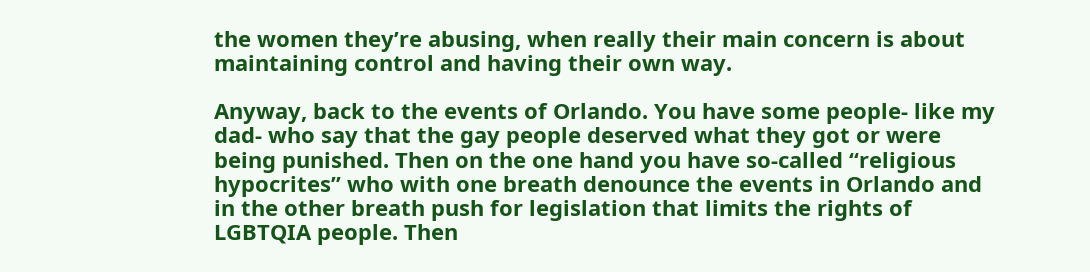the women they’re abusing, when really their main concern is about maintaining control and having their own way.

Anyway, back to the events of Orlando. You have some people- like my dad- who say that the gay people deserved what they got or were being punished. Then on the one hand you have so-called “religious hypocrites” who with one breath denounce the events in Orlando and in the other breath push for legislation that limits the rights of LGBTQIA people. Then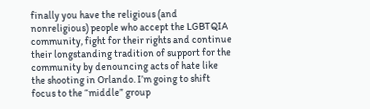finally you have the religious (and nonreligious) people who accept the LGBTQIA community, fight for their rights and continue their longstanding tradition of support for the community by denouncing acts of hate like the shooting in Orlando. I’m going to shift focus to the “middle” group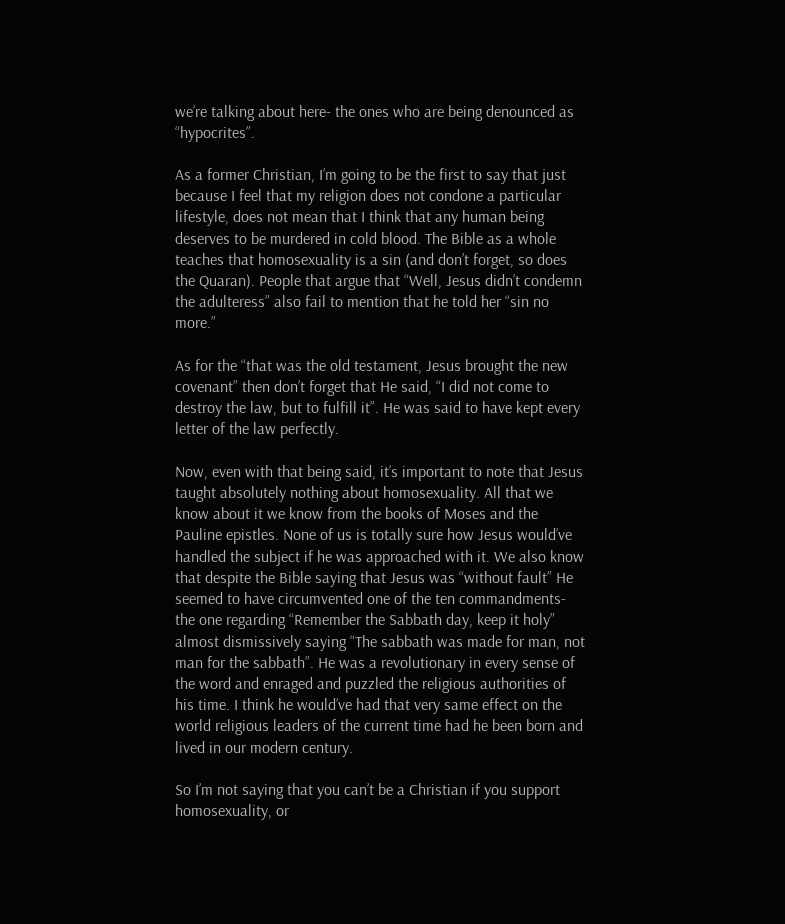we’re talking about here- the ones who are being denounced as “hypocrites”.

As a former Christian, I’m going to be the first to say that just because I feel that my religion does not condone a particular lifestyle, does not mean that I think that any human being deserves to be murdered in cold blood. The Bible as a whole teaches that homosexuality is a sin (and don’t forget, so does the Quaran). People that argue that “Well, Jesus didn’t condemn the adulteress” also fail to mention that he told her “sin no more.”

As for the “that was the old testament, Jesus brought the new covenant” then don’t forget that He said, “I did not come to destroy the law, but to fulfill it”. He was said to have kept every letter of the law perfectly.

Now, even with that being said, it’s important to note that Jesus taught absolutely nothing about homosexuality. All that we know about it we know from the books of Moses and the Pauline epistles. None of us is totally sure how Jesus would’ve handled the subject if he was approached with it. We also know that despite the Bible saying that Jesus was “without fault” He seemed to have circumvented one of the ten commandments- the one regarding “Remember the Sabbath day, keep it holy” almost dismissively saying “The sabbath was made for man, not man for the sabbath”. He was a revolutionary in every sense of the word and enraged and puzzled the religious authorities of his time. I think he would’ve had that very same effect on the world religious leaders of the current time had he been born and lived in our modern century.

So I’m not saying that you can’t be a Christian if you support homosexuality, or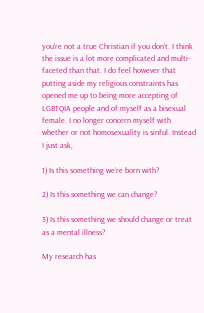you’re not a true Christian if you don’t. I think the issue is a lot more complicated and multi-faceted than that. I do feel however that putting aside my religious constraints has opened me up to being more accepting of LGBTQIA people and of myself as a bisexual female. I no longer concern myself with whether or not homosexuality is sinful. Instead I just ask,

1) Is this something we’re born with?

2) Is this something we can change?

3) Is this something we should change or treat as a mental illness?

My research has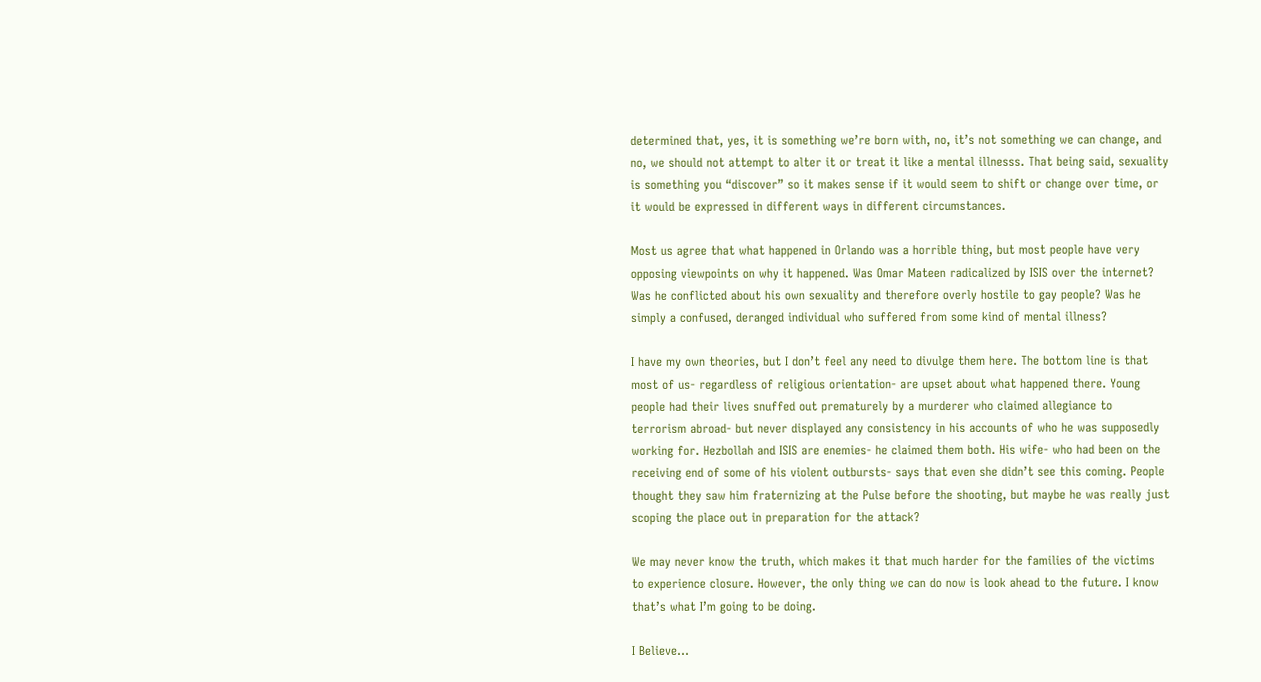determined that, yes, it is something we’re born with, no, it’s not something we can change, and no, we should not attempt to alter it or treat it like a mental illnesss. That being said, sexuality is something you “discover” so it makes sense if it would seem to shift or change over time, or it would be expressed in different ways in different circumstances.

Most us agree that what happened in Orlando was a horrible thing, but most people have very opposing viewpoints on why it happened. Was Omar Mateen radicalized by ISIS over the internet? Was he conflicted about his own sexuality and therefore overly hostile to gay people? Was he simply a confused, deranged individual who suffered from some kind of mental illness?

I have my own theories, but I don’t feel any need to divulge them here. The bottom line is that most of us- regardless of religious orientation- are upset about what happened there. Young people had their lives snuffed out prematurely by a murderer who claimed allegiance to terrorism abroad- but never displayed any consistency in his accounts of who he was supposedly working for. Hezbollah and ISIS are enemies- he claimed them both. His wife- who had been on the receiving end of some of his violent outbursts- says that even she didn’t see this coming. People thought they saw him fraternizing at the Pulse before the shooting, but maybe he was really just scoping the place out in preparation for the attack?

We may never know the truth, which makes it that much harder for the families of the victims to experience closure. However, the only thing we can do now is look ahead to the future. I know that’s what I’m going to be doing.

I Believe…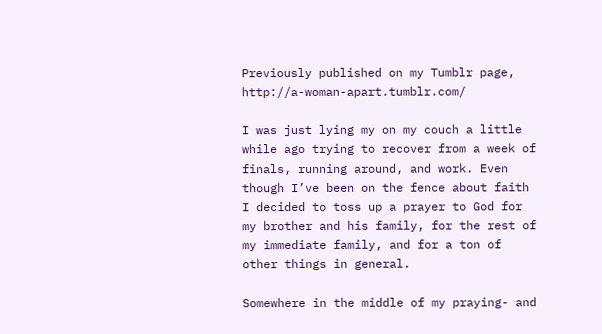Previously published on my Tumblr page, http://a-woman-apart.tumblr.com/

I was just lying my on my couch a little while ago trying to recover from a week of finals, running around, and work. Even though I’ve been on the fence about faith I decided to toss up a prayer to God for my brother and his family, for the rest of my immediate family, and for a ton of other things in general.

Somewhere in the middle of my praying- and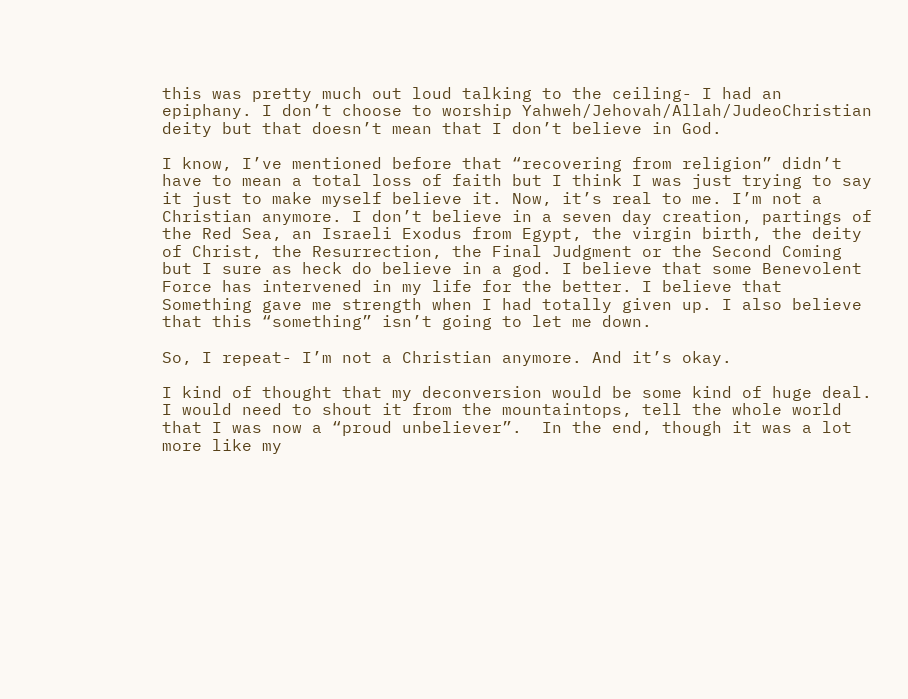this was pretty much out loud talking to the ceiling- I had an epiphany. I don’t choose to worship Yahweh/Jehovah/Allah/JudeoChristian deity but that doesn’t mean that I don’t believe in God.

I know, I’ve mentioned before that “recovering from religion” didn’t have to mean a total loss of faith but I think I was just trying to say it just to make myself believe it. Now, it’s real to me. I’m not a Christian anymore. I don’t believe in a seven day creation, partings of the Red Sea, an Israeli Exodus from Egypt, the virgin birth, the deity of Christ, the Resurrection, the Final Judgment or the Second Coming but I sure as heck do believe in a god. I believe that some Benevolent Force has intervened in my life for the better. I believe that Something gave me strength when I had totally given up. I also believe that this “something” isn’t going to let me down.

So, I repeat- I’m not a Christian anymore. And it’s okay.

I kind of thought that my deconversion would be some kind of huge deal. I would need to shout it from the mountaintops, tell the whole world that I was now a “proud unbeliever”.  In the end, though it was a lot more like my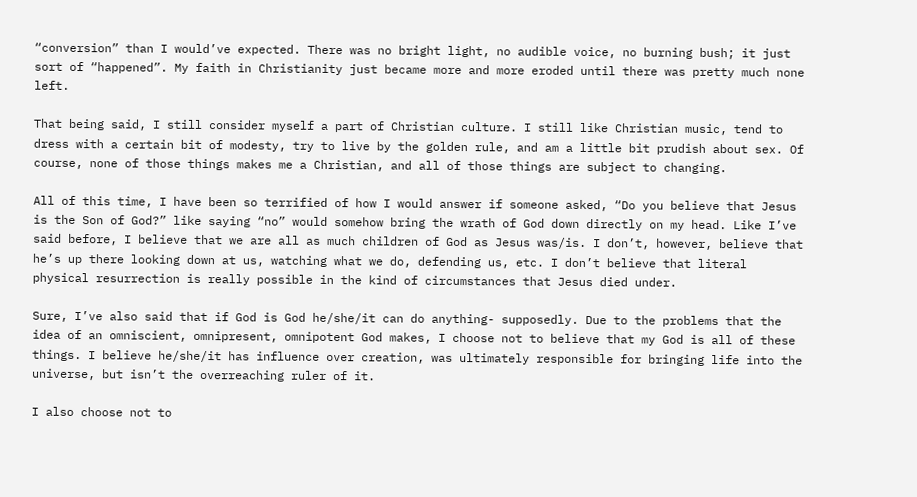“conversion” than I would’ve expected. There was no bright light, no audible voice, no burning bush; it just sort of “happened”. My faith in Christianity just became more and more eroded until there was pretty much none left.

That being said, I still consider myself a part of Christian culture. I still like Christian music, tend to dress with a certain bit of modesty, try to live by the golden rule, and am a little bit prudish about sex. Of course, none of those things makes me a Christian, and all of those things are subject to changing.

All of this time, I have been so terrified of how I would answer if someone asked, “Do you believe that Jesus is the Son of God?” like saying “no” would somehow bring the wrath of God down directly on my head. Like I’ve said before, I believe that we are all as much children of God as Jesus was/is. I don’t, however, believe that he’s up there looking down at us, watching what we do, defending us, etc. I don’t believe that literal physical resurrection is really possible in the kind of circumstances that Jesus died under.

Sure, I’ve also said that if God is God he/she/it can do anything- supposedly. Due to the problems that the idea of an omniscient, omnipresent, omnipotent God makes, I choose not to believe that my God is all of these things. I believe he/she/it has influence over creation, was ultimately responsible for bringing life into the universe, but isn’t the overreaching ruler of it.

I also choose not to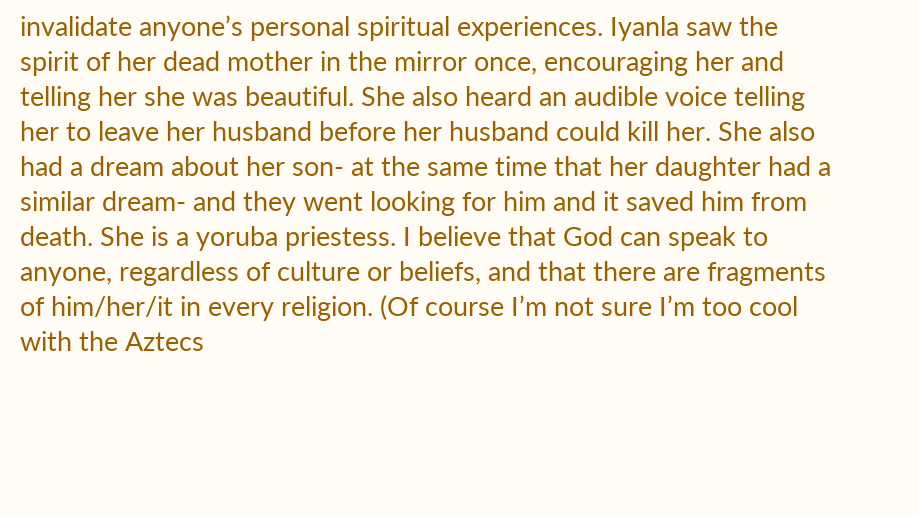invalidate anyone’s personal spiritual experiences. Iyanla saw the spirit of her dead mother in the mirror once, encouraging her and telling her she was beautiful. She also heard an audible voice telling her to leave her husband before her husband could kill her. She also had a dream about her son- at the same time that her daughter had a similar dream- and they went looking for him and it saved him from death. She is a yoruba priestess. I believe that God can speak to anyone, regardless of culture or beliefs, and that there are fragments of him/her/it in every religion. (Of course I’m not sure I’m too cool with the Aztecs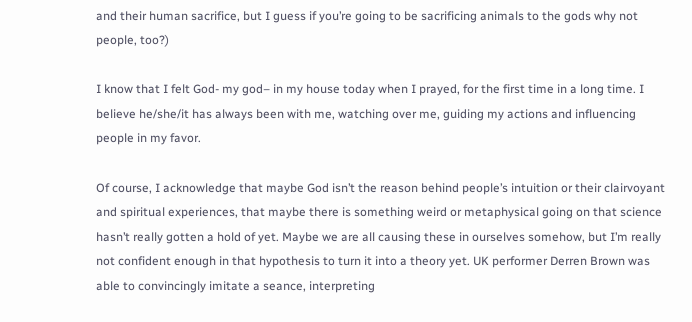and their human sacrifice, but I guess if you’re going to be sacrificing animals to the gods why not people, too?)

I know that I felt God- my god– in my house today when I prayed, for the first time in a long time. I believe he/she/it has always been with me, watching over me, guiding my actions and influencing people in my favor.

Of course, I acknowledge that maybe God isn’t the reason behind people’s intuition or their clairvoyant and spiritual experiences, that maybe there is something weird or metaphysical going on that science hasn’t really gotten a hold of yet. Maybe we are all causing these in ourselves somehow, but I’m really not confident enough in that hypothesis to turn it into a theory yet. UK performer Derren Brown was able to convincingly imitate a seance, interpreting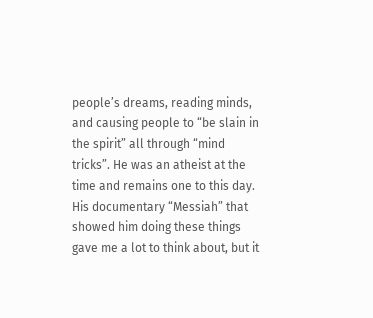people’s dreams, reading minds, and causing people to “be slain in the spirit” all through “mind tricks”. He was an atheist at the time and remains one to this day. His documentary “Messiah” that showed him doing these things gave me a lot to think about, but it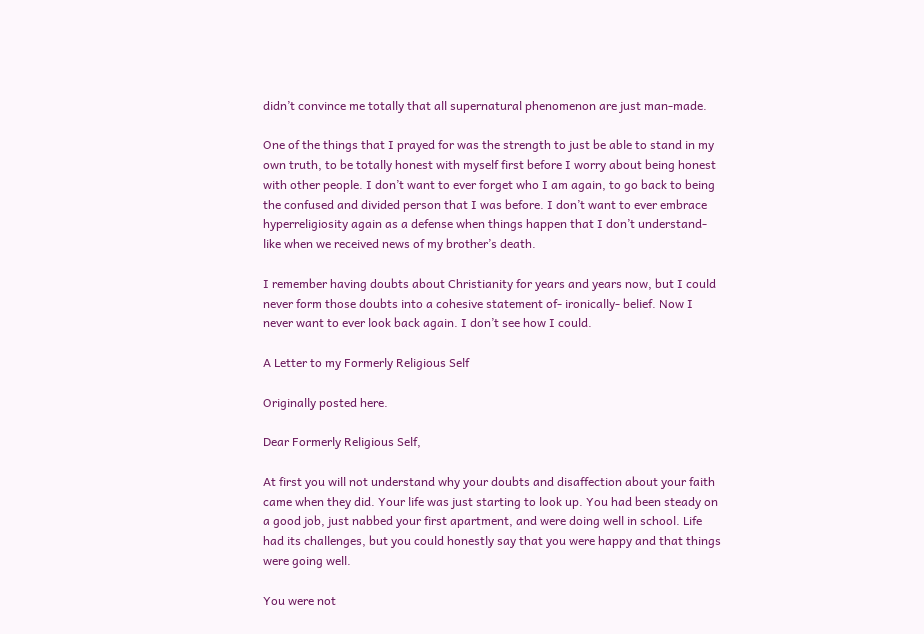didn’t convince me totally that all supernatural phenomenon are just man-made.

One of the things that I prayed for was the strength to just be able to stand in my own truth, to be totally honest with myself first before I worry about being honest with other people. I don’t want to ever forget who I am again, to go back to being the confused and divided person that I was before. I don’t want to ever embrace hyperreligiosity again as a defense when things happen that I don’t understand- like when we received news of my brother’s death.

I remember having doubts about Christianity for years and years now, but I could never form those doubts into a cohesive statement of- ironically- belief. Now I never want to ever look back again. I don’t see how I could.

A Letter to my Formerly Religious Self

Originally posted here.

Dear Formerly Religious Self,

At first you will not understand why your doubts and disaffection about your faith came when they did. Your life was just starting to look up. You had been steady on a good job, just nabbed your first apartment, and were doing well in school. Life had its challenges, but you could honestly say that you were happy and that things were going well.

You were not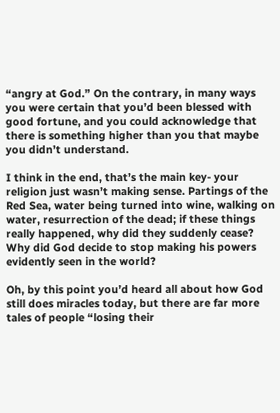“angry at God.” On the contrary, in many ways you were certain that you’d been blessed with good fortune, and you could acknowledge that there is something higher than you that maybe you didn’t understand.

I think in the end, that’s the main key- your religion just wasn’t making sense. Partings of the Red Sea, water being turned into wine, walking on water, resurrection of the dead; if these things really happened, why did they suddenly cease? Why did God decide to stop making his powers evidently seen in the world?

Oh, by this point you’d heard all about how God still does miracles today, but there are far more tales of people “losing their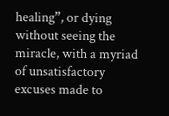healing”, or dying without seeing the miracle, with a myriad of unsatisfactory excuses made to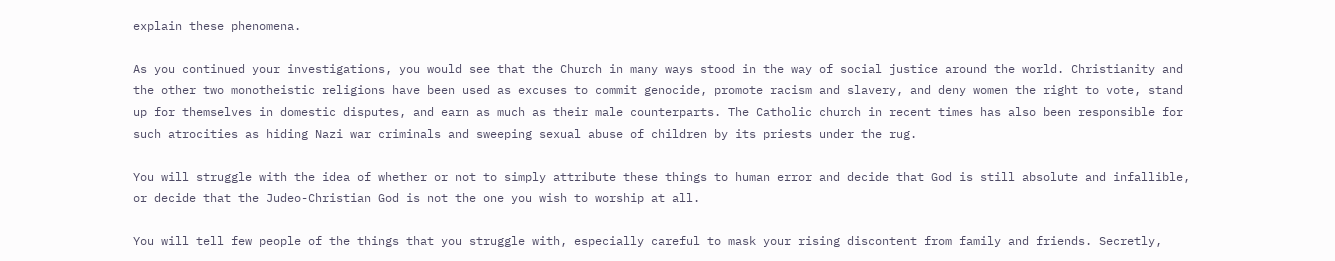explain these phenomena.

As you continued your investigations, you would see that the Church in many ways stood in the way of social justice around the world. Christianity and the other two monotheistic religions have been used as excuses to commit genocide, promote racism and slavery, and deny women the right to vote, stand up for themselves in domestic disputes, and earn as much as their male counterparts. The Catholic church in recent times has also been responsible for such atrocities as hiding Nazi war criminals and sweeping sexual abuse of children by its priests under the rug.

You will struggle with the idea of whether or not to simply attribute these things to human error and decide that God is still absolute and infallible, or decide that the Judeo-Christian God is not the one you wish to worship at all.

You will tell few people of the things that you struggle with, especially careful to mask your rising discontent from family and friends. Secretly,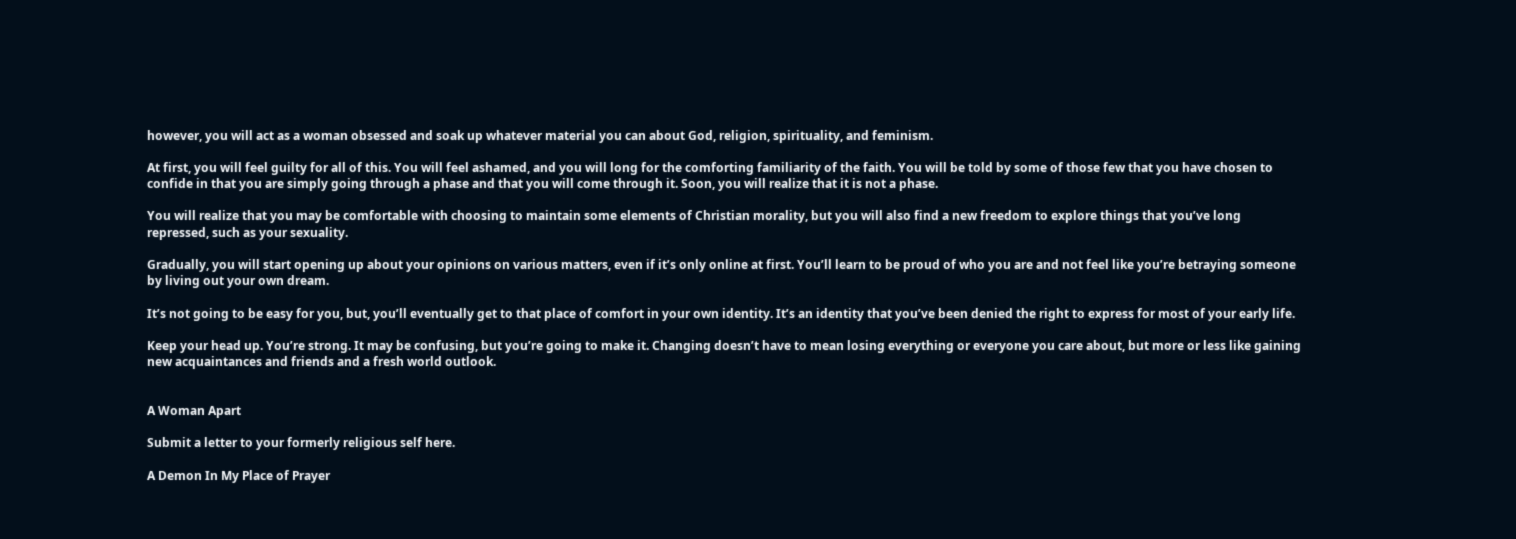however, you will act as a woman obsessed and soak up whatever material you can about God, religion, spirituality, and feminism.

At first, you will feel guilty for all of this. You will feel ashamed, and you will long for the comforting familiarity of the faith. You will be told by some of those few that you have chosen to confide in that you are simply going through a phase and that you will come through it. Soon, you will realize that it is not a phase.

You will realize that you may be comfortable with choosing to maintain some elements of Christian morality, but you will also find a new freedom to explore things that you’ve long repressed, such as your sexuality.

Gradually, you will start opening up about your opinions on various matters, even if it’s only online at first. You’ll learn to be proud of who you are and not feel like you’re betraying someone by living out your own dream.

It’s not going to be easy for you, but, you’ll eventually get to that place of comfort in your own identity. It’s an identity that you’ve been denied the right to express for most of your early life.

Keep your head up. You’re strong. It may be confusing, but you’re going to make it. Changing doesn’t have to mean losing everything or everyone you care about, but more or less like gaining new acquaintances and friends and a fresh world outlook.


A Woman Apart

Submit a letter to your formerly religious self here.

A Demon In My Place of Prayer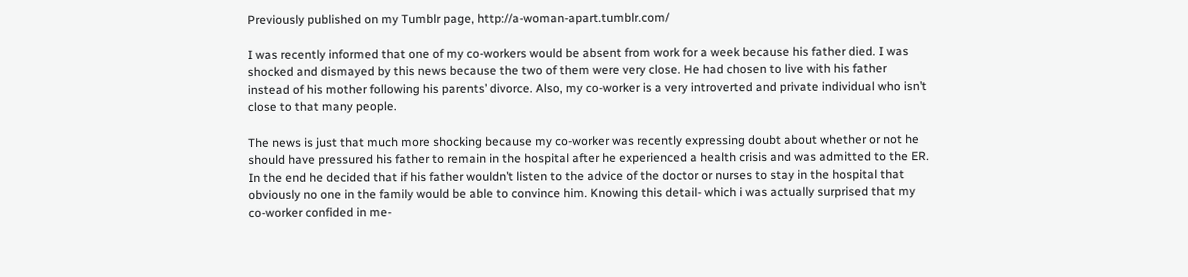Previously published on my Tumblr page, http://a-woman-apart.tumblr.com/

I was recently informed that one of my co-workers would be absent from work for a week because his father died. I was shocked and dismayed by this news because the two of them were very close. He had chosen to live with his father instead of his mother following his parents’ divorce. Also, my co-worker is a very introverted and private individual who isn’t close to that many people.

The news is just that much more shocking because my co-worker was recently expressing doubt about whether or not he should have pressured his father to remain in the hospital after he experienced a health crisis and was admitted to the ER. In the end he decided that if his father wouldn’t listen to the advice of the doctor or nurses to stay in the hospital that obviously no one in the family would be able to convince him. Knowing this detail- which i was actually surprised that my co-worker confided in me-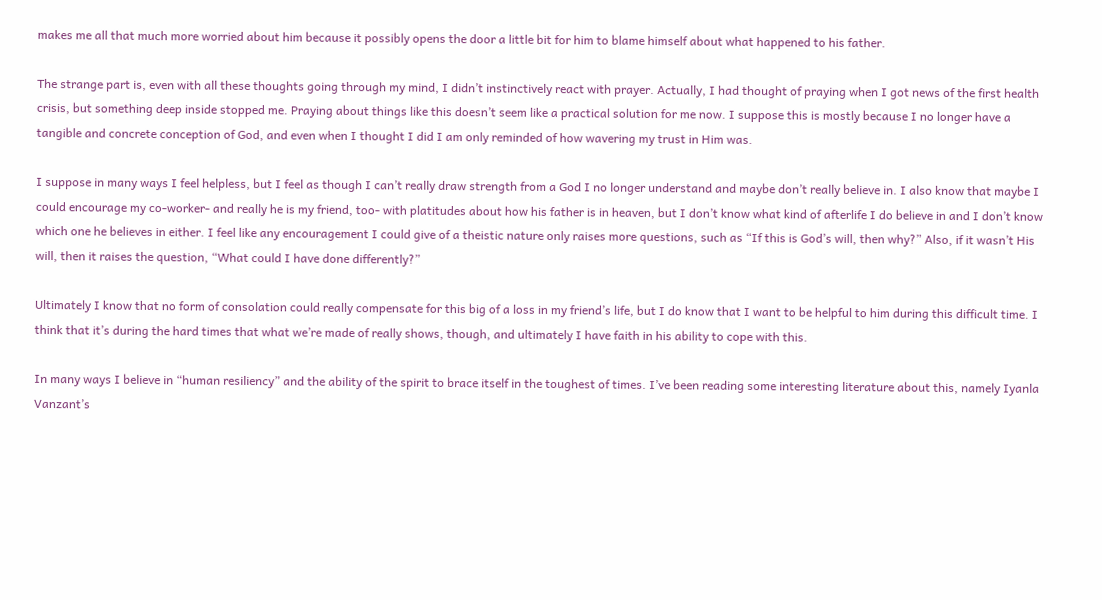makes me all that much more worried about him because it possibly opens the door a little bit for him to blame himself about what happened to his father.

The strange part is, even with all these thoughts going through my mind, I didn’t instinctively react with prayer. Actually, I had thought of praying when I got news of the first health crisis, but something deep inside stopped me. Praying about things like this doesn’t seem like a practical solution for me now. I suppose this is mostly because I no longer have a tangible and concrete conception of God, and even when I thought I did I am only reminded of how wavering my trust in Him was.

I suppose in many ways I feel helpless, but I feel as though I can’t really draw strength from a God I no longer understand and maybe don’t really believe in. I also know that maybe I could encourage my co-worker- and really he is my friend, too- with platitudes about how his father is in heaven, but I don’t know what kind of afterlife I do believe in and I don’t know which one he believes in either. I feel like any encouragement I could give of a theistic nature only raises more questions, such as “If this is God’s will, then why?” Also, if it wasn’t His will, then it raises the question, “What could I have done differently?”

Ultimately I know that no form of consolation could really compensate for this big of a loss in my friend’s life, but I do know that I want to be helpful to him during this difficult time. I think that it’s during the hard times that what we’re made of really shows, though, and ultimately I have faith in his ability to cope with this.

In many ways I believe in “human resiliency” and the ability of the spirit to brace itself in the toughest of times. I’ve been reading some interesting literature about this, namely Iyanla Vanzant’s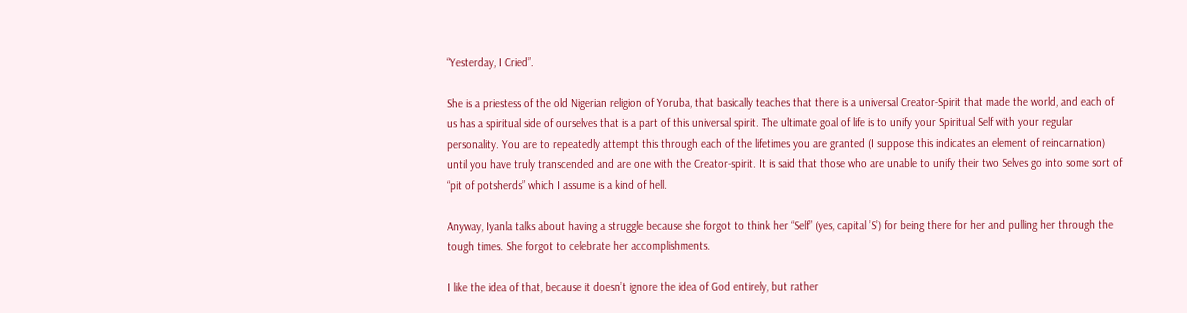“Yesterday, I Cried”.

She is a priestess of the old Nigerian religion of Yoruba, that basically teaches that there is a universal Creator-Spirit that made the world, and each of us has a spiritual side of ourselves that is a part of this universal spirit. The ultimate goal of life is to unify your Spiritual Self with your regular personality. You are to repeatedly attempt this through each of the lifetimes you are granted (I suppose this indicates an element of reincarnation) until you have truly transcended and are one with the Creator-spirit. It is said that those who are unable to unify their two Selves go into some sort of “pit of potsherds” which I assume is a kind of hell.

Anyway, Iyanla talks about having a struggle because she forgot to think her “Self” (yes, capital ’S’) for being there for her and pulling her through the tough times. She forgot to celebrate her accomplishments.

I like the idea of that, because it doesn’t ignore the idea of God entirely, but rather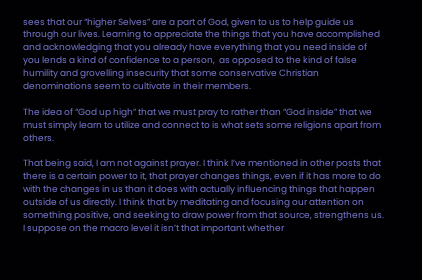sees that our “higher Selves” are a part of God, given to us to help guide us through our lives. Learning to appreciate the things that you have accomplished and acknowledging that you already have everything that you need inside of you lends a kind of confidence to a person,  as opposed to the kind of false humility and grovelling insecurity that some conservative Christian denominations seem to cultivate in their members.

The idea of “God up high” that we must pray to rather than “God inside” that we must simply learn to utilize and connect to is what sets some religions apart from others.

That being said, I am not against prayer. I think I’ve mentioned in other posts that there is a certain power to it, that prayer changes things, even if it has more to do with the changes in us than it does with actually influencing things that happen outside of us directly. I think that by meditating and focusing our attention on something positive, and seeking to draw power from that source, strengthens us. I suppose on the macro level it isn’t that important whether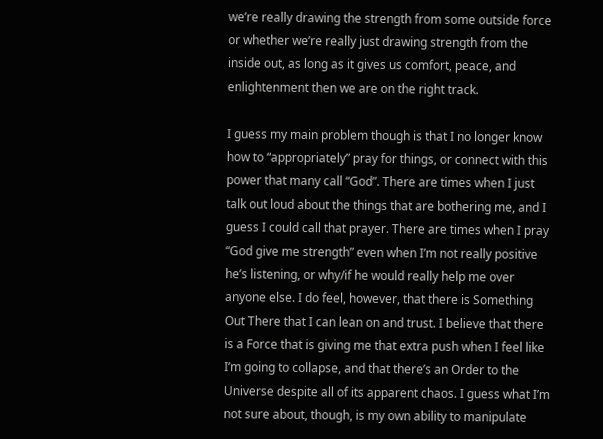we’re really drawing the strength from some outside force or whether we’re really just drawing strength from the inside out, as long as it gives us comfort, peace, and enlightenment then we are on the right track.

I guess my main problem though is that I no longer know how to “appropriately” pray for things, or connect with this power that many call “God”. There are times when I just talk out loud about the things that are bothering me, and I guess I could call that prayer. There are times when I pray “God give me strength” even when I’m not really positive he’s listening, or why/if he would really help me over anyone else. I do feel, however, that there is Something Out There that I can lean on and trust. I believe that there is a Force that is giving me that extra push when I feel like I’m going to collapse, and that there’s an Order to the Universe despite all of its apparent chaos. I guess what I’m not sure about, though, is my own ability to manipulate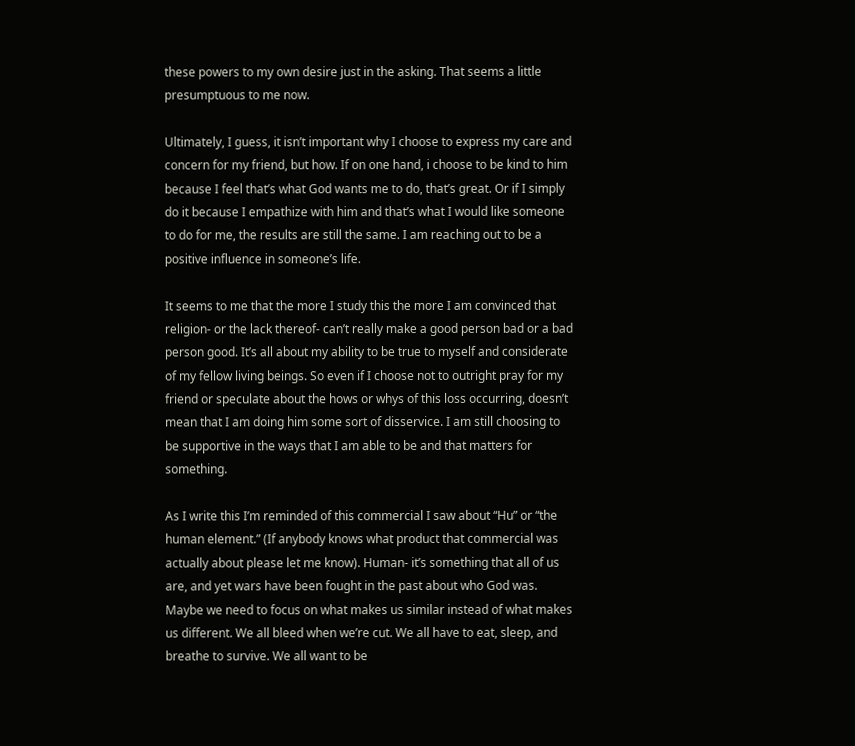these powers to my own desire just in the asking. That seems a little presumptuous to me now.

Ultimately, I guess, it isn’t important why I choose to express my care and concern for my friend, but how. If on one hand, i choose to be kind to him because I feel that’s what God wants me to do, that’s great. Or if I simply do it because I empathize with him and that’s what I would like someone to do for me, the results are still the same. I am reaching out to be a positive influence in someone’s life.

It seems to me that the more I study this the more I am convinced that religion- or the lack thereof- can’t really make a good person bad or a bad person good. It’s all about my ability to be true to myself and considerate of my fellow living beings. So even if I choose not to outright pray for my friend or speculate about the hows or whys of this loss occurring, doesn’t mean that I am doing him some sort of disservice. I am still choosing to be supportive in the ways that I am able to be and that matters for something.

As I write this I’m reminded of this commercial I saw about “Hu” or “the human element.” (If anybody knows what product that commercial was actually about please let me know). Human- it’s something that all of us are, and yet wars have been fought in the past about who God was. Maybe we need to focus on what makes us similar instead of what makes us different. We all bleed when we’re cut. We all have to eat, sleep, and breathe to survive. We all want to be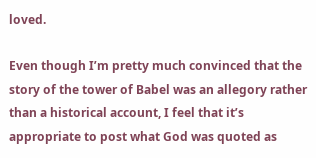loved.

Even though I’m pretty much convinced that the story of the tower of Babel was an allegory rather than a historical account, I feel that it’s appropriate to post what God was quoted as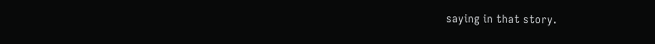saying in that story.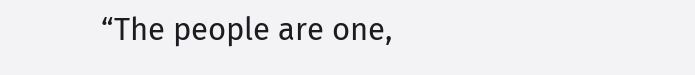“The people are one,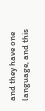and they have one language, and this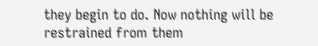they begin to do. Now nothing will be restrained from them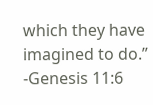which they have imagined to do.” -Genesis 11:6